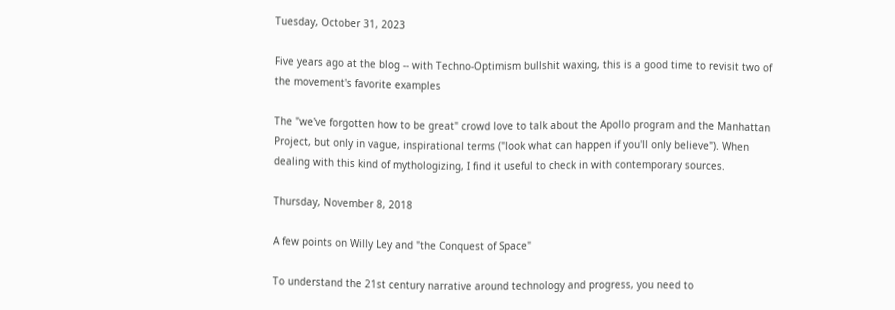Tuesday, October 31, 2023

Five years ago at the blog -- with Techno-Optimism bullshit waxing, this is a good time to revisit two of the movement's favorite examples

The "we've forgotten how to be great" crowd love to talk about the Apollo program and the Manhattan Project, but only in vague, inspirational terms ("look what can happen if you'll only believe"). When dealing with this kind of mythologizing, I find it useful to check in with contemporary sources.

Thursday, November 8, 2018

A few points on Willy Ley and "the Conquest of Space"

To understand the 21st century narrative around technology and progress, you need to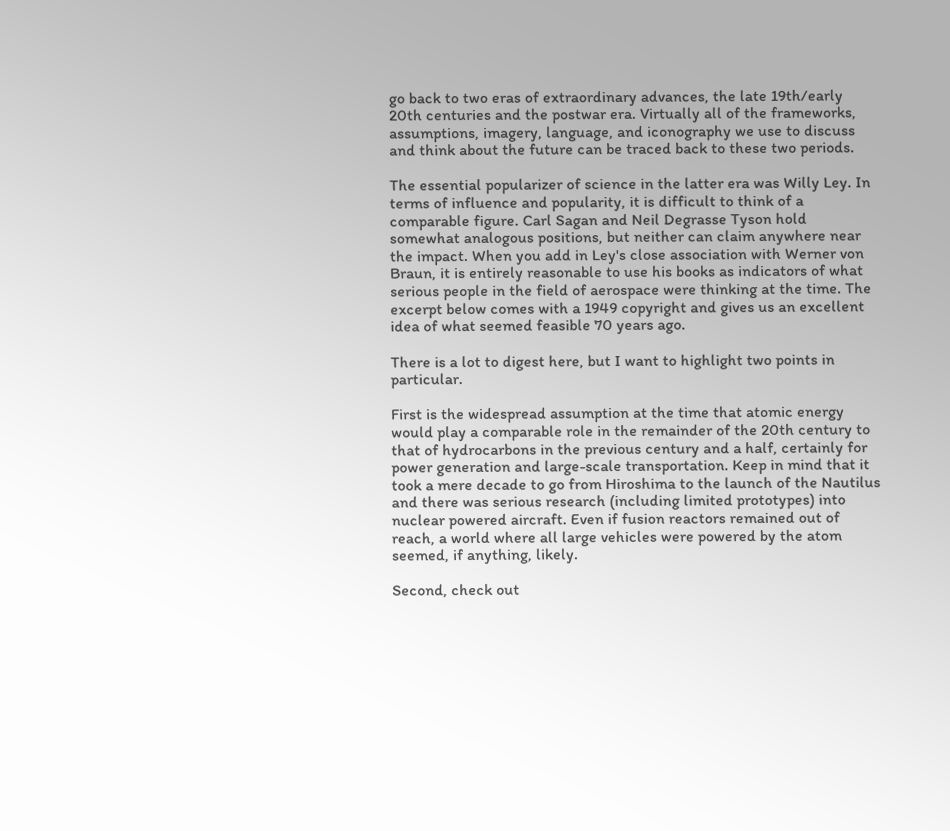go back to two eras of extraordinary advances, the late 19th/early 20th centuries and the postwar era. Virtually all of the frameworks, assumptions, imagery, language, and iconography we use to discuss and think about the future can be traced back to these two periods.

The essential popularizer of science in the latter era was Willy Ley. In terms of influence and popularity, it is difficult to think of a comparable figure. Carl Sagan and Neil Degrasse Tyson hold somewhat analogous positions, but neither can claim anywhere near the impact. When you add in Ley's close association with Werner von Braun, it is entirely reasonable to use his books as indicators of what serious people in the field of aerospace were thinking at the time. The excerpt below comes with a 1949 copyright and gives us an excellent idea of what seemed feasible 70 years ago.

There is a lot to digest here, but I want to highlight two points in particular.

First is the widespread assumption at the time that atomic energy would play a comparable role in the remainder of the 20th century to that of hydrocarbons in the previous century and a half, certainly for power generation and large-scale transportation. Keep in mind that it took a mere decade to go from Hiroshima to the launch of the Nautilus and there was serious research (including limited prototypes) into nuclear powered aircraft. Even if fusion reactors remained out of reach, a world where all large vehicles were powered by the atom seemed, if anything, likely.

Second, check out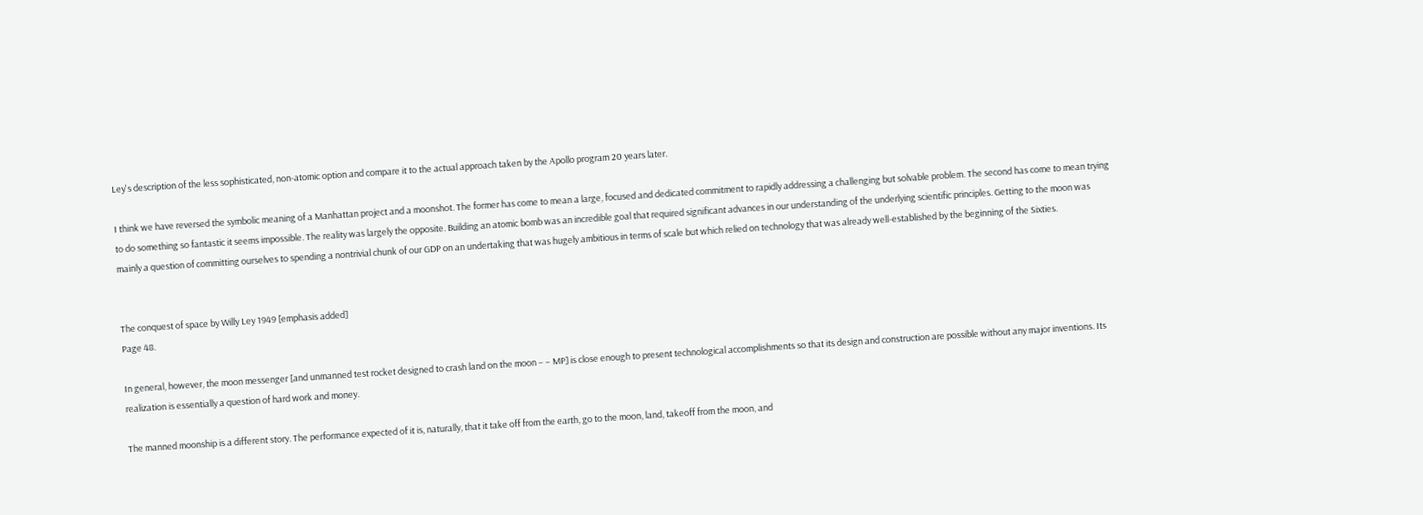Ley's description of the less sophisticated, non-atomic option and compare it to the actual approach taken by the Apollo program 20 years later.

I think we have reversed the symbolic meaning of a Manhattan project and a moonshot. The former has come to mean a large, focused and dedicated commitment to rapidly addressing a challenging but solvable problem. The second has come to mean trying to do something so fantastic it seems impossible. The reality was largely the opposite. Building an atomic bomb was an incredible goal that required significant advances in our understanding of the underlying scientific principles. Getting to the moon was mainly a question of committing ourselves to spending a nontrivial chunk of our GDP on an undertaking that was hugely ambitious in terms of scale but which relied on technology that was already well-established by the beginning of the Sixties.


The conquest of space by Willy Ley 1949 [emphasis added]
Page 48.

In general, however, the moon messenger [and unmanned test rocket designed to crash land on the moon – – MP] is close enough to present technological accomplishments so that its design and construction are possible without any major inventions. Its realization is essentially a question of hard work and money.

The manned moonship is a different story. The performance expected of it is, naturally, that it take off from the earth, go to the moon, land, takeoff from the moon, and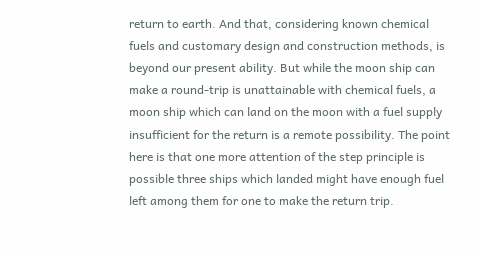return to earth. And that, considering known chemical fuels and customary design and construction methods, is beyond our present ability. But while the moon ship can make a round-trip is unattainable with chemical fuels, a moon ship which can land on the moon with a fuel supply insufficient for the return is a remote possibility. The point here is that one more attention of the step principle is possible three ships which landed might have enough fuel left among them for one to make the return trip.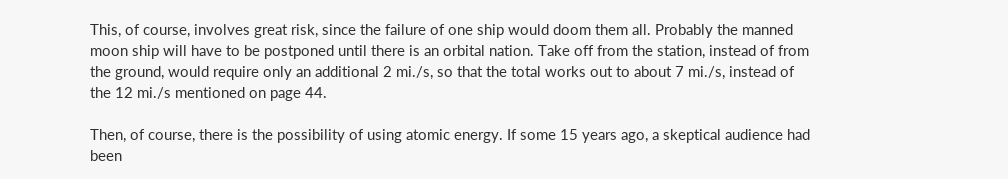This, of course, involves great risk, since the failure of one ship would doom them all. Probably the manned moon ship will have to be postponed until there is an orbital nation. Take off from the station, instead of from the ground, would require only an additional 2 mi./s, so that the total works out to about 7 mi./s, instead of the 12 mi./s mentioned on page 44.

Then, of course, there is the possibility of using atomic energy. If some 15 years ago, a skeptical audience had been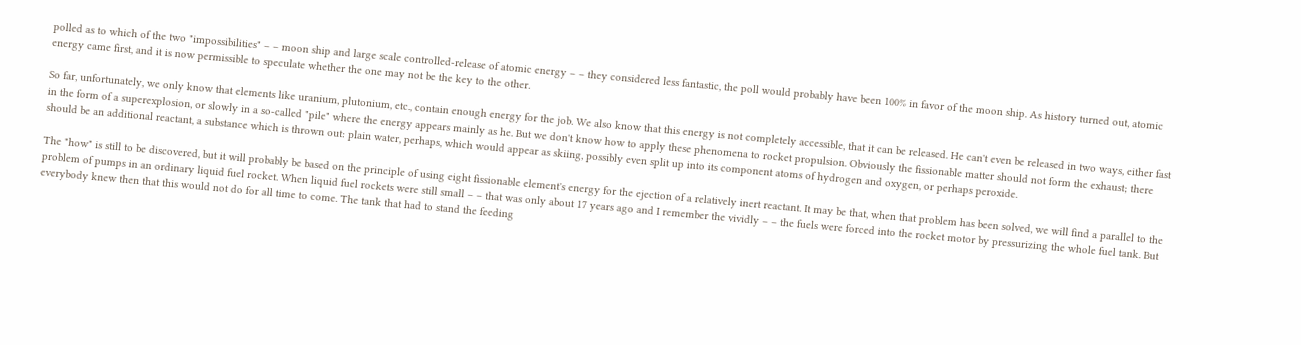polled as to which of the two "impossibilities" – – moon ship and large scale controlled-release of atomic energy – – they considered less fantastic, the poll would probably have been 100% in favor of the moon ship. As history turned out, atomic energy came first, and it is now permissible to speculate whether the one may not be the key to the other.

So far, unfortunately, we only know that elements like uranium, plutonium, etc., contain enough energy for the job. We also know that this energy is not completely accessible, that it can be released. He can't even be released in two ways, either fast in the form of a superexplosion, or slowly in a so-called "pile" where the energy appears mainly as he. But we don't know how to apply these phenomena to rocket propulsion. Obviously the fissionable matter should not form the exhaust; there should be an additional reactant, a substance which is thrown out: plain water, perhaps, which would appear as skiing, possibly even split up into its component atoms of hydrogen and oxygen, or perhaps peroxide.

The "how" is still to be discovered, but it will probably be based on the principle of using eight fissionable element's energy for the ejection of a relatively inert reactant. It may be that, when that problem has been solved, we will find a parallel to the problem of pumps in an ordinary liquid fuel rocket. When liquid fuel rockets were still small – – that was only about 17 years ago and I remember the vividly – – the fuels were forced into the rocket motor by pressurizing the whole fuel tank. But everybody knew then that this would not do for all time to come. The tank that had to stand the feeding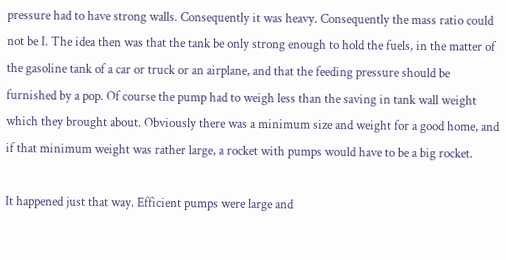pressure had to have strong walls. Consequently it was heavy. Consequently the mass ratio could not be I. The idea then was that the tank be only strong enough to hold the fuels, in the matter of the gasoline tank of a car or truck or an airplane, and that the feeding pressure should be furnished by a pop. Of course the pump had to weigh less than the saving in tank wall weight which they brought about. Obviously there was a minimum size and weight for a good home, and if that minimum weight was rather large, a rocket with pumps would have to be a big rocket.

It happened just that way. Efficient pumps were large and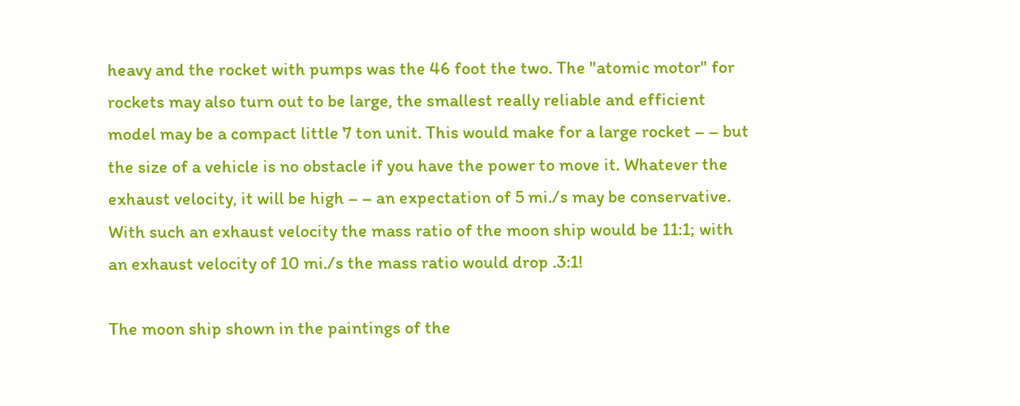heavy and the rocket with pumps was the 46 foot the two. The "atomic motor" for rockets may also turn out to be large, the smallest really reliable and efficient model may be a compact little 7 ton unit. This would make for a large rocket – – but the size of a vehicle is no obstacle if you have the power to move it. Whatever the exhaust velocity, it will be high – – an expectation of 5 mi./s may be conservative. With such an exhaust velocity the mass ratio of the moon ship would be 11:1; with an exhaust velocity of 10 mi./s the mass ratio would drop .3:1!

The moon ship shown in the paintings of the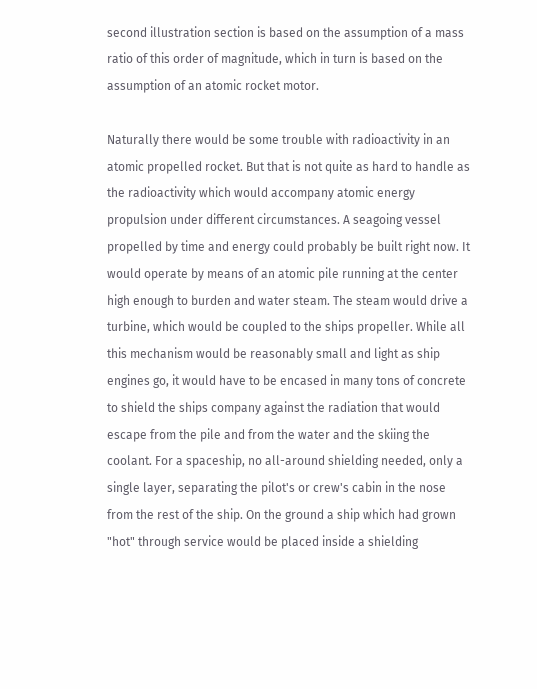second illustration section is based on the assumption of a mass ratio of this order of magnitude, which in turn is based on the assumption of an atomic rocket motor.

Naturally there would be some trouble with radioactivity in an atomic propelled rocket. But that is not quite as hard to handle as the radioactivity which would accompany atomic energy propulsion under different circumstances. A seagoing vessel propelled by time and energy could probably be built right now. It would operate by means of an atomic pile running at the center high enough to burden and water steam. The steam would drive a turbine, which would be coupled to the ships propeller. While all this mechanism would be reasonably small and light as ship engines go, it would have to be encased in many tons of concrete to shield the ships company against the radiation that would escape from the pile and from the water and the skiing the coolant. For a spaceship, no all-around shielding needed, only a single layer, separating the pilot's or crew's cabin in the nose from the rest of the ship. On the ground a ship which had grown "hot" through service would be placed inside a shielding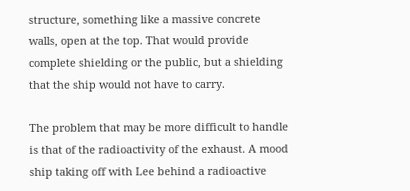structure, something like a massive concrete walls, open at the top. That would provide complete shielding or the public, but a shielding that the ship would not have to carry.

The problem that may be more difficult to handle is that of the radioactivity of the exhaust. A mood ship taking off with Lee behind a radioactive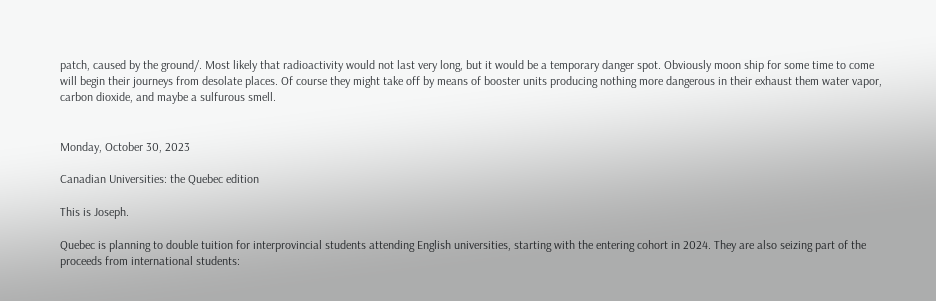patch, caused by the ground/. Most likely that radioactivity would not last very long, but it would be a temporary danger spot. Obviously moon ship for some time to come will begin their journeys from desolate places. Of course they might take off by means of booster units producing nothing more dangerous in their exhaust them water vapor, carbon dioxide, and maybe a sulfurous smell.


Monday, October 30, 2023

Canadian Universities: the Quebec edition

This is Joseph.

Quebec is planning to double tuition for interprovincial students attending English universities, starting with the entering cohort in 2024. They are also seizing part of the proceeds from international students: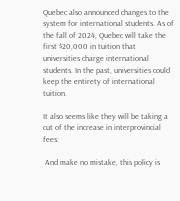Quebec also announced changes to the system for international students. As of the fall of 2024, Quebec will take the first $20,000 in tuition that universities charge international students. In the past, universities could keep the entirety of international tuition.

It also seems like they will be taking a cut of the increase in interprovincial fees:

 And make no mistake, this policy is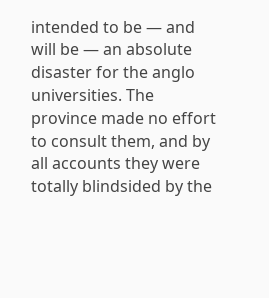intended to be — and will be — an absolute disaster for the anglo universities. The province made no effort to consult them, and by all accounts they were totally blindsided by the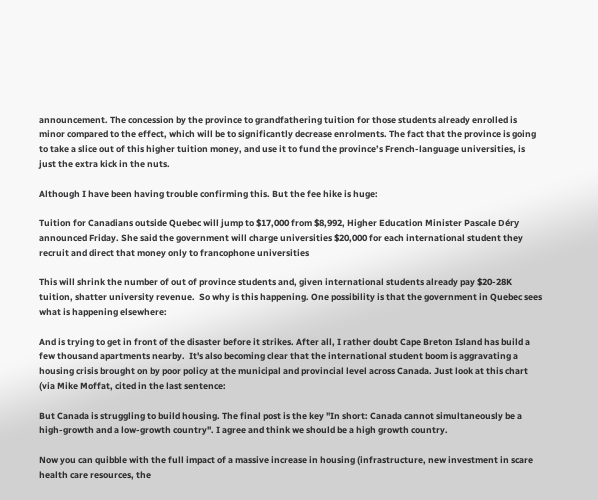announcement. The concession by the province to grandfathering tuition for those students already enrolled is minor compared to the effect, which will be to significantly decrease enrolments. The fact that the province is going to take a slice out of this higher tuition money, and use it to fund the province’s French-language universities, is just the extra kick in the nuts.

Although I have been having trouble confirming this. But the fee hike is huge:

Tuition for Canadians outside Quebec will jump to $17,000 from $8,992, Higher Education Minister Pascale Déry announced Friday. She said the government will charge universities $20,000 for each international student they recruit and direct that money only to francophone universities

This will shrink the number of out of province students and, given international students already pay $20-28K tuition, shatter university revenue.  So why is this happening. One possibility is that the government in Quebec sees what is happening elsewhere:

And is trying to get in front of the disaster before it strikes. After all, I rather doubt Cape Breton Island has build a few thousand apartments nearby.  It's also becoming clear that the international student boom is aggravating a housing crisis brought on by poor policy at the municipal and provincial level across Canada. Just look at this chart (via Mike Moffat, cited in the last sentence:

But Canada is struggling to build housing. The final post is the key "In short: Canada cannot simultaneously be a high-growth and a low-growth country". I agree and think we should be a high growth country.

Now you can quibble with the full impact of a massive increase in housing (infrastructure, new investment in scare health care resources, the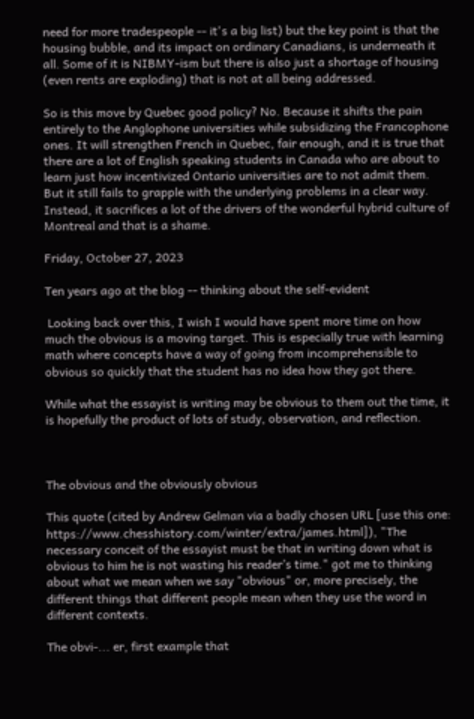need for more tradespeople -- it's a big list) but the key point is that the housing bubble, and its impact on ordinary Canadians, is underneath it all. Some of it is NIBMY-ism but there is also just a shortage of housing (even rents are exploding) that is not at all being addressed.

So is this move by Quebec good policy? No. Because it shifts the pain entirely to the Anglophone universities while subsidizing the Francophone ones. It will strengthen French in Quebec, fair enough, and it is true that there are a lot of English speaking students in Canada who are about to learn just how incentivized Ontario universities are to not admit them. But it still fails to grapple with the underlying problems in a clear way. Instead, it sacrifices a lot of the drivers of the wonderful hybrid culture of Montreal and that is a shame.

Friday, October 27, 2023

Ten years ago at the blog -- thinking about the self-evident

 Looking back over this, I wish I would have spent more time on how much the obvious is a moving target. This is especially true with learning math where concepts have a way of going from incomprehensible to obvious so quickly that the student has no idea how they got there.

While what the essayist is writing may be obvious to them out the time, it is hopefully the product of lots of study, observation, and reflection.



The obvious and the obviously obvious

This quote (cited by Andrew Gelman via a badly chosen URL [use this one: https://www.chesshistory.com/winter/extra/james.html]), "The necessary conceit of the essayist must be that in writing down what is obvious to him he is not wasting his reader’s time." got me to thinking about what we mean when we say "obvious" or, more precisely, the different things that different people mean when they use the word in different contexts.

The obvi-... er, first example that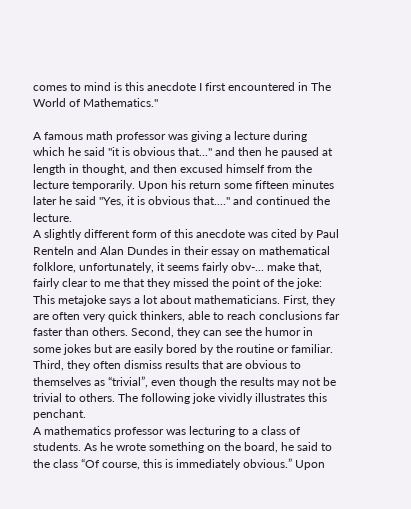comes to mind is this anecdote I first encountered in The World of Mathematics."

A famous math professor was giving a lecture during which he said "it is obvious that..." and then he paused at length in thought, and then excused himself from the lecture temporarily. Upon his return some fifteen minutes later he said "Yes, it is obvious that...." and continued the lecture.
A slightly different form of this anecdote was cited by Paul Renteln and Alan Dundes in their essay on mathematical folklore, unfortunately, it seems fairly obv-... make that, fairly clear to me that they missed the point of the joke:
This metajoke says a lot about mathematicians. First, they are often very quick thinkers, able to reach conclusions far faster than others. Second, they can see the humor in some jokes but are easily bored by the routine or familiar. Third, they often dismiss results that are obvious to themselves as “trivial”, even though the results may not be trivial to others. The following joke vividly illustrates this penchant.
A mathematics professor was lecturing to a class of students. As he wrote something on the board, he said to the class “Of course, this is immediately obvious.” Upon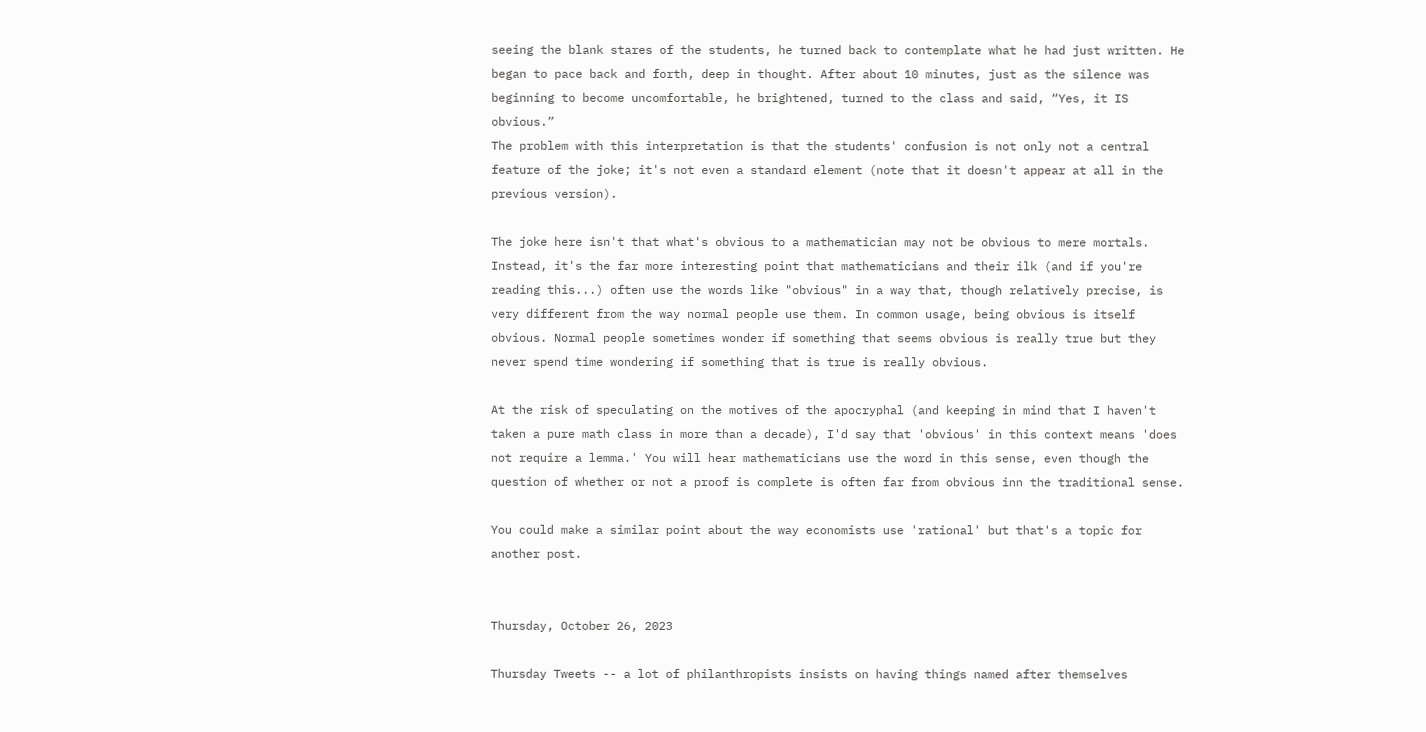seeing the blank stares of the students, he turned back to contemplate what he had just written. He began to pace back and forth, deep in thought. After about 10 minutes, just as the silence was beginning to become uncomfortable, he brightened, turned to the class and said, “Yes, it IS obvious.”
The problem with this interpretation is that the students' confusion is not only not a central feature of the joke; it's not even a standard element (note that it doesn't appear at all in the previous version).

The joke here isn't that what's obvious to a mathematician may not be obvious to mere mortals. Instead, it's the far more interesting point that mathematicians and their ilk (and if you're reading this...) often use the words like "obvious" in a way that, though relatively precise, is very different from the way normal people use them. In common usage, being obvious is itself obvious. Normal people sometimes wonder if something that seems obvious is really true but they never spend time wondering if something that is true is really obvious.

At the risk of speculating on the motives of the apocryphal (and keeping in mind that I haven't taken a pure math class in more than a decade), I'd say that 'obvious' in this context means 'does not require a lemma.' You will hear mathematicians use the word in this sense, even though the question of whether or not a proof is complete is often far from obvious inn the traditional sense.

You could make a similar point about the way economists use 'rational' but that's a topic for another post.


Thursday, October 26, 2023

Thursday Tweets -- a lot of philanthropists insists on having things named after themselves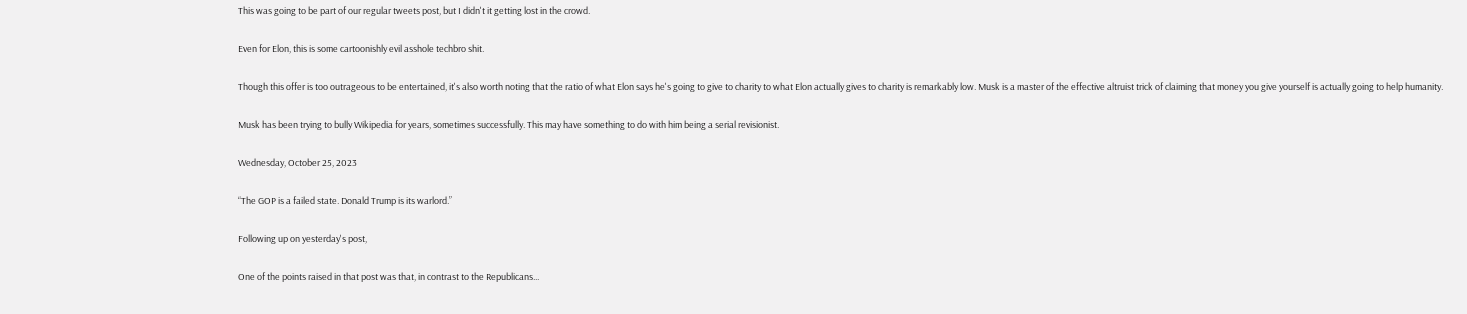This was going to be part of our regular tweets post, but I didn't it getting lost in the crowd.

Even for Elon, this is some cartoonishly evil asshole techbro shit.

Though this offer is too outrageous to be entertained, it's also worth noting that the ratio of what Elon says he's going to give to charity to what Elon actually gives to charity is remarkably low. Musk is a master of the effective altruist trick of claiming that money you give yourself is actually going to help humanity.

Musk has been trying to bully Wikipedia for years, sometimes successfully. This may have something to do with him being a serial revisionist.

Wednesday, October 25, 2023

“The GOP is a failed state. Donald Trump is its warlord.”

Following up on yesterday's post,

One of the points raised in that post was that, in contrast to the Republicans...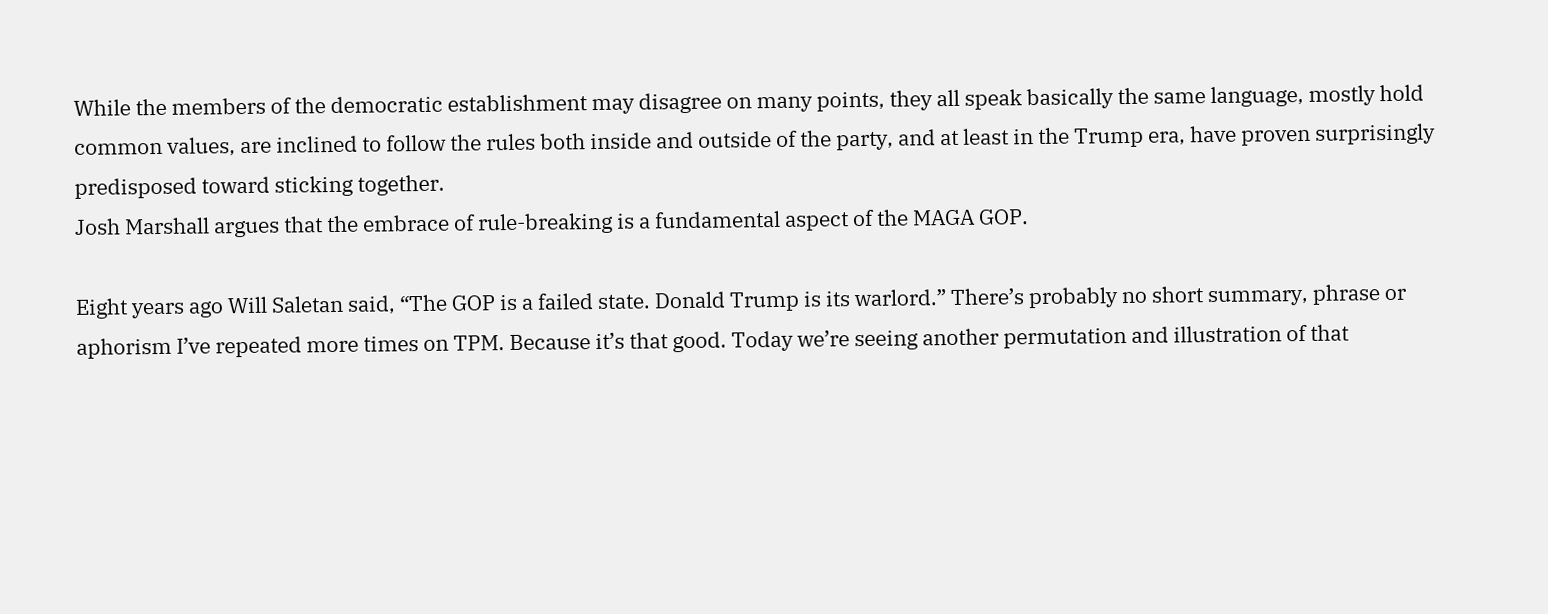While the members of the democratic establishment may disagree on many points, they all speak basically the same language, mostly hold common values, are inclined to follow the rules both inside and outside of the party, and at least in the Trump era, have proven surprisingly predisposed toward sticking together.
Josh Marshall argues that the embrace of rule-breaking is a fundamental aspect of the MAGA GOP.

Eight years ago Will Saletan said, “The GOP is a failed state. Donald Trump is its warlord.” There’s probably no short summary, phrase or aphorism I’ve repeated more times on TPM. Because it’s that good. Today we’re seeing another permutation and illustration of that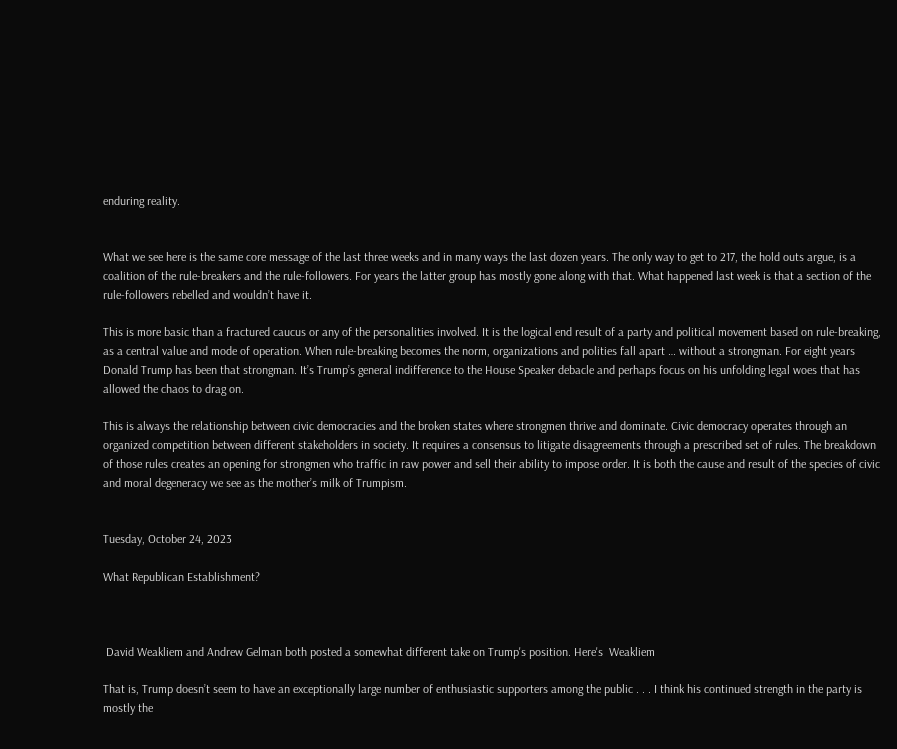enduring reality.


What we see here is the same core message of the last three weeks and in many ways the last dozen years. The only way to get to 217, the hold outs argue, is a coalition of the rule-breakers and the rule-followers. For years the latter group has mostly gone along with that. What happened last week is that a section of the rule-followers rebelled and wouldn’t have it.

This is more basic than a fractured caucus or any of the personalities involved. It is the logical end result of a party and political movement based on rule-breaking, as a central value and mode of operation. When rule-breaking becomes the norm, organizations and polities fall apart … without a strongman. For eight years Donald Trump has been that strongman. It’s Trump’s general indifference to the House Speaker debacle and perhaps focus on his unfolding legal woes that has allowed the chaos to drag on.

This is always the relationship between civic democracies and the broken states where strongmen thrive and dominate. Civic democracy operates through an organized competition between different stakeholders in society. It requires a consensus to litigate disagreements through a prescribed set of rules. The breakdown of those rules creates an opening for strongmen who traffic in raw power and sell their ability to impose order. It is both the cause and result of the species of civic and moral degeneracy we see as the mother’s milk of Trumpism.


Tuesday, October 24, 2023

What Republican Establishment?



 David Weakliem and Andrew Gelman both posted a somewhat different take on Trump's position. Here's  Weakliem

That is, Trump doesn’t seem to have an exceptionally large number of enthusiastic supporters among the public . . . I think his continued strength in the party is mostly the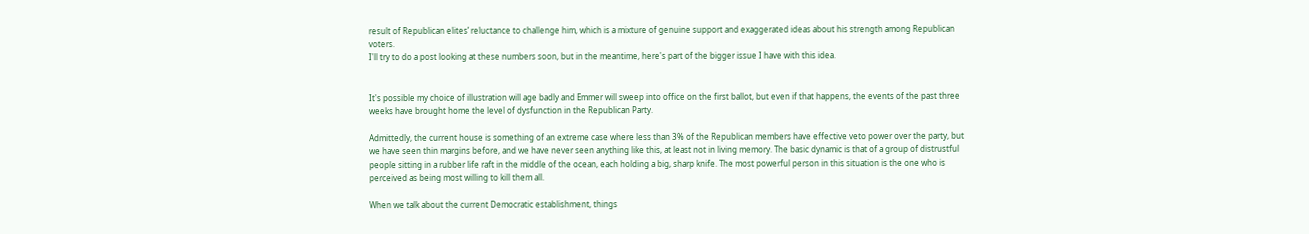result of Republican elites’ reluctance to challenge him, which is a mixture of genuine support and exaggerated ideas about his strength among Republican voters.
I'll try to do a post looking at these numbers soon, but in the meantime, here's part of the bigger issue I have with this idea.


It's possible my choice of illustration will age badly and Emmer will sweep into office on the first ballot, but even if that happens, the events of the past three weeks have brought home the level of dysfunction in the Republican Party.

Admittedly, the current house is something of an extreme case where less than 3% of the Republican members have effective veto power over the party, but we have seen thin margins before, and we have never seen anything like this, at least not in living memory. The basic dynamic is that of a group of distrustful people sitting in a rubber life raft in the middle of the ocean, each holding a big, sharp knife. The most powerful person in this situation is the one who is perceived as being most willing to kill them all.

When we talk about the current Democratic establishment, things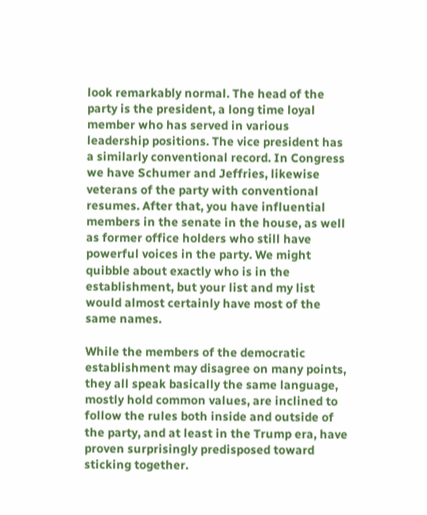look remarkably normal. The head of the party is the president, a long time loyal member who has served in various leadership positions. The vice president has a similarly conventional record. In Congress we have Schumer and Jeffries, likewise veterans of the party with conventional resumes. After that, you have influential members in the senate in the house, as well as former office holders who still have powerful voices in the party. We might quibble about exactly who is in the establishment, but your list and my list would almost certainly have most of the same names.

While the members of the democratic establishment may disagree on many points, they all speak basically the same language, mostly hold common values, are inclined to follow the rules both inside and outside of the party, and at least in the Trump era, have proven surprisingly predisposed toward sticking together.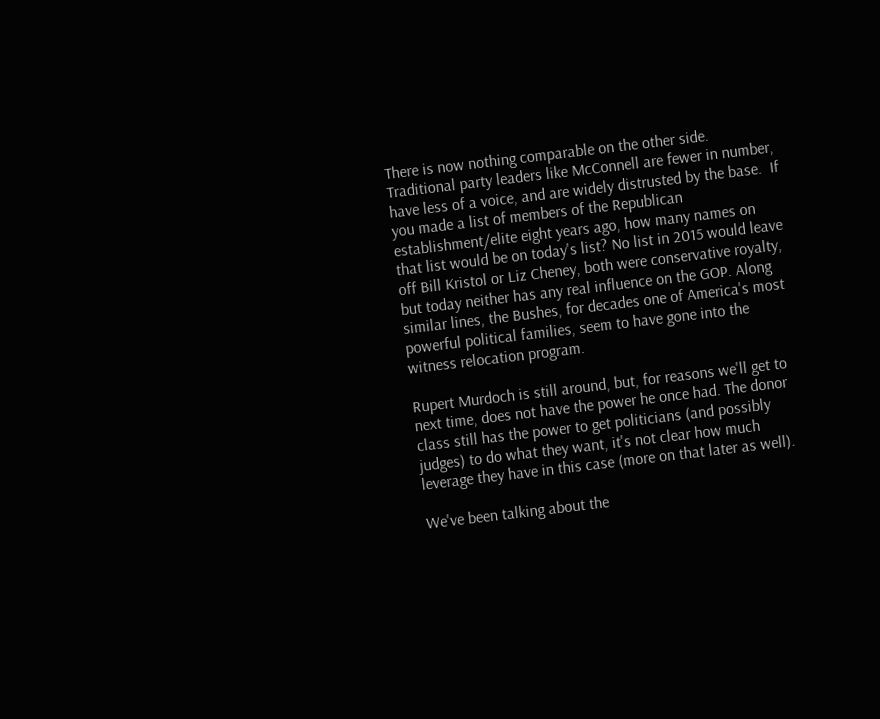There is now nothing comparable on the other side. Traditional party leaders like McConnell are fewer in number, have less of a voice, and are widely distrusted by the base.  If you made a list of members of the Republican establishment/elite eight years ago, how many names on that list would be on today's list? No list in 2015 would leave off Bill Kristol or Liz Cheney, both were conservative royalty, but today neither has any real influence on the GOP. Along similar lines, the Bushes, for decades one of America's most powerful political families, seem to have gone into the witness relocation program.

Rupert Murdoch is still around, but, for reasons we'll get to next time, does not have the power he once had. The donor class still has the power to get politicians (and possibly judges) to do what they want, it's not clear how much leverage they have in this case (more on that later as well).

We've been talking about the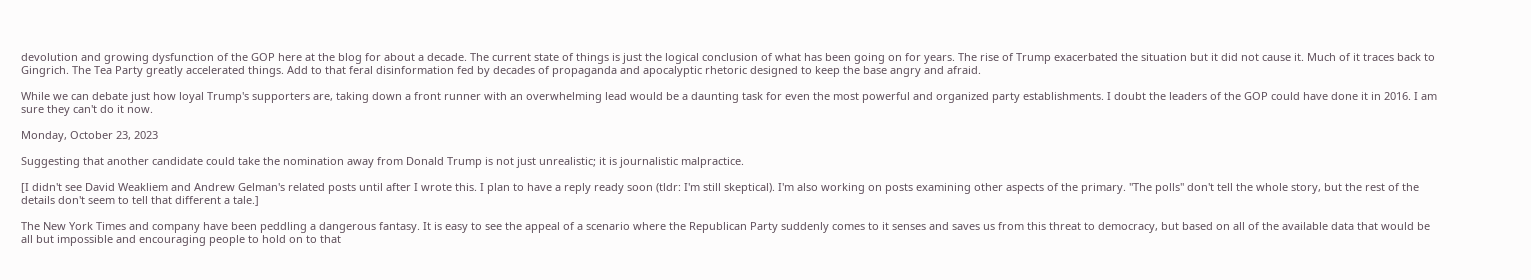devolution and growing dysfunction of the GOP here at the blog for about a decade. The current state of things is just the logical conclusion of what has been going on for years. The rise of Trump exacerbated the situation but it did not cause it. Much of it traces back to Gingrich. The Tea Party greatly accelerated things. Add to that feral disinformation fed by decades of propaganda and apocalyptic rhetoric designed to keep the base angry and afraid.

While we can debate just how loyal Trump's supporters are, taking down a front runner with an overwhelming lead would be a daunting task for even the most powerful and organized party establishments. I doubt the leaders of the GOP could have done it in 2016. I am sure they can't do it now.

Monday, October 23, 2023

Suggesting that another candidate could take the nomination away from Donald Trump is not just unrealistic; it is journalistic malpractice.

[I didn't see David Weakliem and Andrew Gelman's related posts until after I wrote this. I plan to have a reply ready soon (tldr: I'm still skeptical). I'm also working on posts examining other aspects of the primary. "The polls" don't tell the whole story, but the rest of the details don't seem to tell that different a tale.]

The New York Times and company have been peddling a dangerous fantasy. It is easy to see the appeal of a scenario where the Republican Party suddenly comes to it senses and saves us from this threat to democracy, but based on all of the available data that would be all but impossible and encouraging people to hold on to that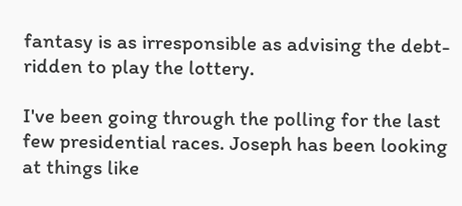fantasy is as irresponsible as advising the debt-ridden to play the lottery.

I've been going through the polling for the last few presidential races. Joseph has been looking at things like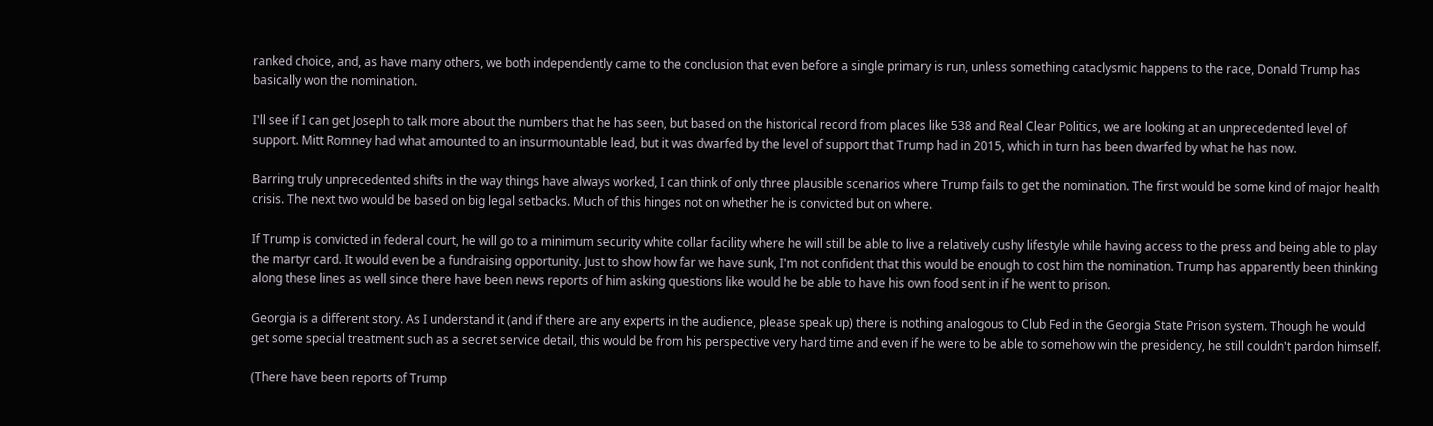ranked choice, and, as have many others, we both independently came to the conclusion that even before a single primary is run, unless something cataclysmic happens to the race, Donald Trump has basically won the nomination.

I'll see if I can get Joseph to talk more about the numbers that he has seen, but based on the historical record from places like 538 and Real Clear Politics, we are looking at an unprecedented level of support. Mitt Romney had what amounted to an insurmountable lead, but it was dwarfed by the level of support that Trump had in 2015, which in turn has been dwarfed by what he has now.

Barring truly unprecedented shifts in the way things have always worked, I can think of only three plausible scenarios where Trump fails to get the nomination. The first would be some kind of major health crisis. The next two would be based on big legal setbacks. Much of this hinges not on whether he is convicted but on where.

If Trump is convicted in federal court, he will go to a minimum security white collar facility where he will still be able to live a relatively cushy lifestyle while having access to the press and being able to play the martyr card. It would even be a fundraising opportunity. Just to show how far we have sunk, I'm not confident that this would be enough to cost him the nomination. Trump has apparently been thinking along these lines as well since there have been news reports of him asking questions like would he be able to have his own food sent in if he went to prison.

Georgia is a different story. As I understand it (and if there are any experts in the audience, please speak up) there is nothing analogous to Club Fed in the Georgia State Prison system. Though he would get some special treatment such as a secret service detail, this would be from his perspective very hard time and even if he were to be able to somehow win the presidency, he still couldn't pardon himself.

(There have been reports of Trump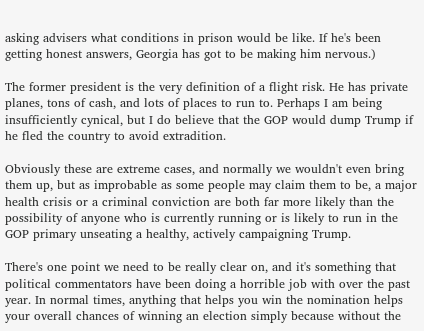asking advisers what conditions in prison would be like. If he's been getting honest answers, Georgia has got to be making him nervous.)

The former president is the very definition of a flight risk. He has private planes, tons of cash, and lots of places to run to. Perhaps I am being insufficiently cynical, but I do believe that the GOP would dump Trump if he fled the country to avoid extradition.

Obviously these are extreme cases, and normally we wouldn't even bring them up, but as improbable as some people may claim them to be, a major health crisis or a criminal conviction are both far more likely than the possibility of anyone who is currently running or is likely to run in the GOP primary unseating a healthy, actively campaigning Trump.

There's one point we need to be really clear on, and it's something that political commentators have been doing a horrible job with over the past year. In normal times, anything that helps you win the nomination helps your overall chances of winning an election simply because without the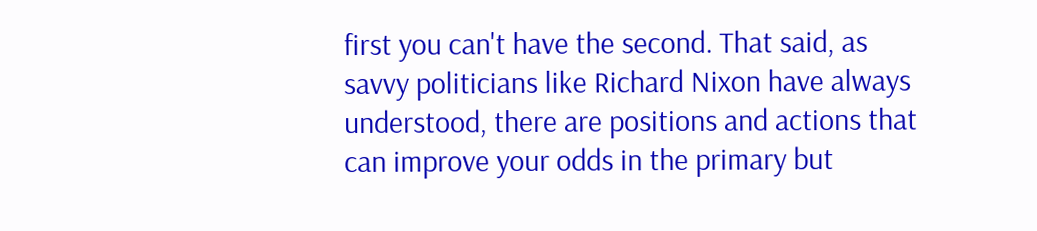first you can't have the second. That said, as savvy politicians like Richard Nixon have always understood, there are positions and actions that can improve your odds in the primary but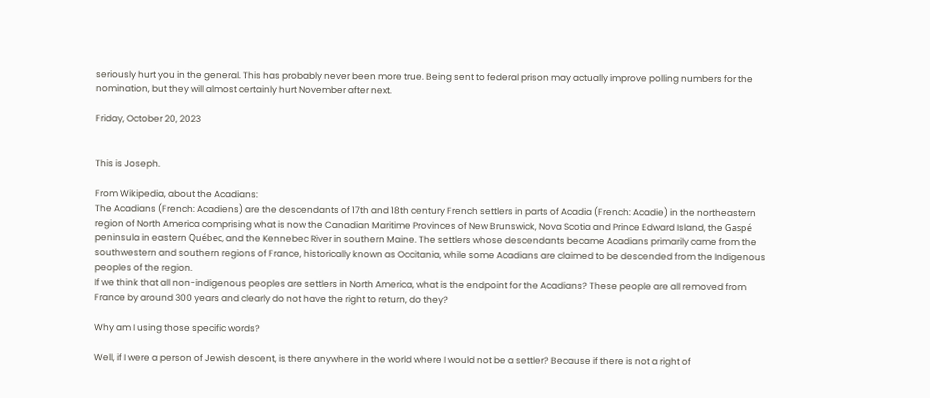seriously hurt you in the general. This has probably never been more true. Being sent to federal prison may actually improve polling numbers for the nomination, but they will almost certainly hurt November after next.

Friday, October 20, 2023


This is Joseph.

From Wikipedia, about the Acadians:
The Acadians (French: Acadiens) are the descendants of 17th and 18th century French settlers in parts of Acadia (French: Acadie) in the northeastern region of North America comprising what is now the Canadian Maritime Provinces of New Brunswick, Nova Scotia and Prince Edward Island, the Gaspé peninsula in eastern Québec, and the Kennebec River in southern Maine. The settlers whose descendants became Acadians primarily came from the southwestern and southern regions of France, historically known as Occitania, while some Acadians are claimed to be descended from the Indigenous peoples of the region.
If we think that all non-indigenous peoples are settlers in North America, what is the endpoint for the Acadians? These people are all removed from France by around 300 years and clearly do not have the right to return, do they?

Why am I using those specific words?

Well, if I were a person of Jewish descent, is there anywhere in the world where I would not be a settler? Because if there is not a right of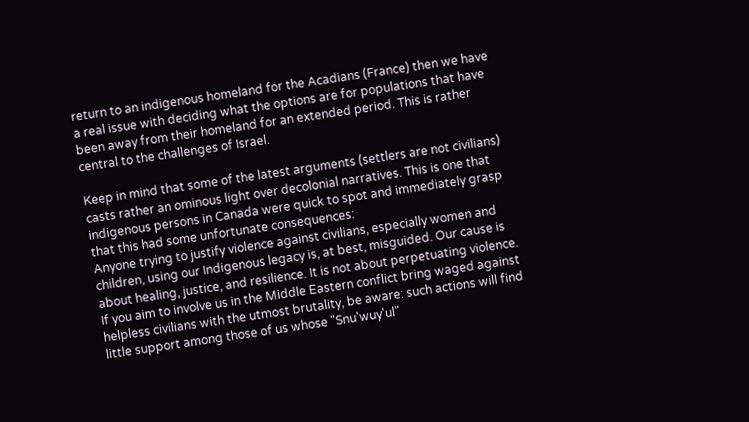return to an indigenous homeland for the Acadians (France) then we have a real issue with deciding what the options are for populations that have been away from their homeland for an extended period. This is rather central to the challenges of Israel.

Keep in mind that some of the latest arguments (settlers are not civilians) casts rather an ominous light over decolonial narratives. This is one that indigenous persons in Canada were quick to spot and immediately grasp that this had some unfortunate consequences:
Anyone trying to justify violence against civilians, especially women and children, using our Indigenous legacy is, at best, misguided. Our cause is about healing, justice, and resilience. It is not about perpetuating violence. If you aim to involve us in the Middle Eastern conflict bring waged against helpless civilians with the utmost brutality, be aware: such actions will find little support among those of us whose "Snu'wuy'ul"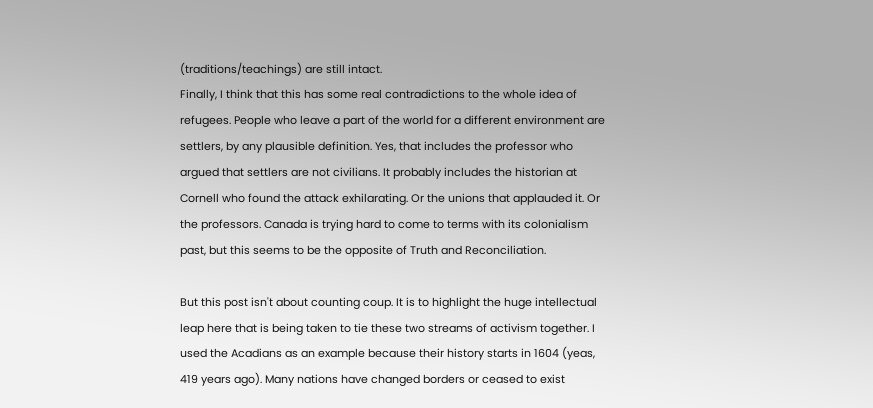(traditions/teachings) are still intact.
Finally, I think that this has some real contradictions to the whole idea of refugees. People who leave a part of the world for a different environment are settlers, by any plausible definition. Yes, that includes the professor who argued that settlers are not civilians. It probably includes the historian at Cornell who found the attack exhilarating. Or the unions that applauded it. Or the professors. Canada is trying hard to come to terms with its colonialism past, but this seems to be the opposite of Truth and Reconciliation.

But this post isn't about counting coup. It is to highlight the huge intellectual leap here that is being taken to tie these two streams of activism together. I used the Acadians as an example because their history starts in 1604 (yeas, 419 years ago). Many nations have changed borders or ceased to exist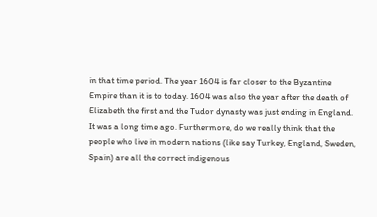in that time period. The year 1604 is far closer to the Byzantine Empire than it is to today. 1604 was also the year after the death of Elizabeth the first and the Tudor dynasty was just ending in England. It was a long time ago. Furthermore, do we really think that the people who live in modern nations (like say Turkey, England, Sweden, Spain) are all the correct indigenous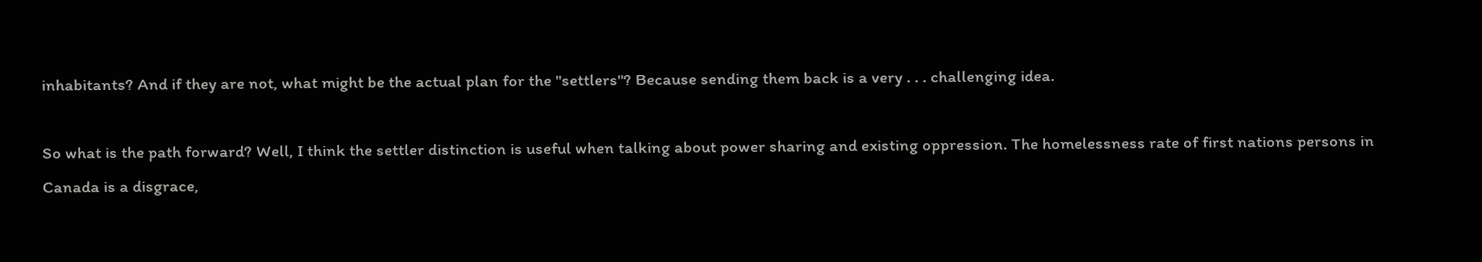inhabitants? And if they are not, what might be the actual plan for the "settlers"? Because sending them back is a very . . . challenging idea.

So what is the path forward? Well, I think the settler distinction is useful when talking about power sharing and existing oppression. The homelessness rate of first nations persons in Canada is a disgrace,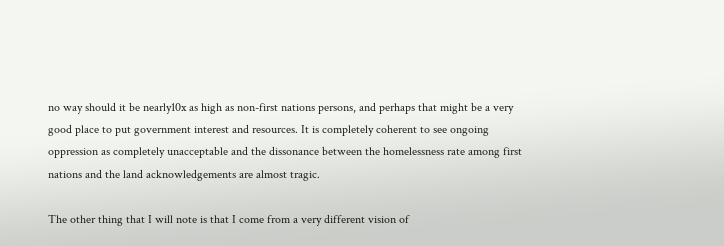no way should it be nearly10x as high as non-first nations persons, and perhaps that might be a very good place to put government interest and resources. It is completely coherent to see ongoing oppression as completely unacceptable and the dissonance between the homelessness rate among first nations and the land acknowledgements are almost tragic.

The other thing that I will note is that I come from a very different vision of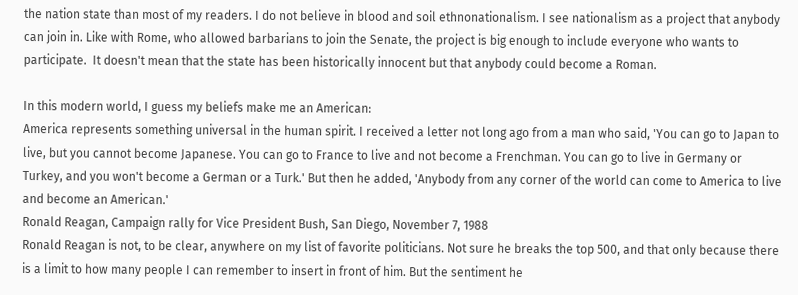the nation state than most of my readers. I do not believe in blood and soil ethnonationalism. I see nationalism as a project that anybody can join in. Like with Rome, who allowed barbarians to join the Senate, the project is big enough to include everyone who wants to participate.  It doesn't mean that the state has been historically innocent but that anybody could become a Roman.

In this modern world, I guess my beliefs make me an American:
America represents something universal in the human spirit. I received a letter not long ago from a man who said, 'You can go to Japan to live, but you cannot become Japanese. You can go to France to live and not become a Frenchman. You can go to live in Germany or Turkey, and you won't become a German or a Turk.' But then he added, 'Anybody from any corner of the world can come to America to live and become an American.'
Ronald Reagan, Campaign rally for Vice President Bush, San Diego, November 7, 1988
Ronald Reagan is not, to be clear, anywhere on my list of favorite politicians. Not sure he breaks the top 500, and that only because there is a limit to how many people I can remember to insert in front of him. But the sentiment he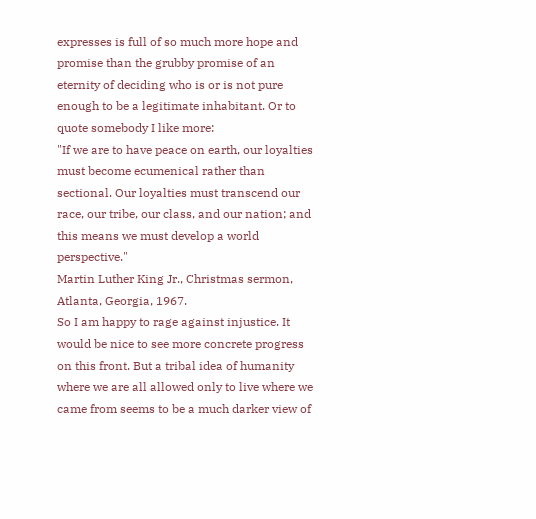expresses is full of so much more hope and promise than the grubby promise of an eternity of deciding who is or is not pure enough to be a legitimate inhabitant. Or to quote somebody I like more:
"If we are to have peace on earth, our loyalties must become ecumenical rather than sectional. Our loyalties must transcend our race, our tribe, our class, and our nation; and this means we must develop a world perspective."
Martin Luther King Jr., Christmas sermon, Atlanta, Georgia, 1967.
So I am happy to rage against injustice. It would be nice to see more concrete progress on this front. But a tribal idea of humanity where we are all allowed only to live where we came from seems to be a much darker view of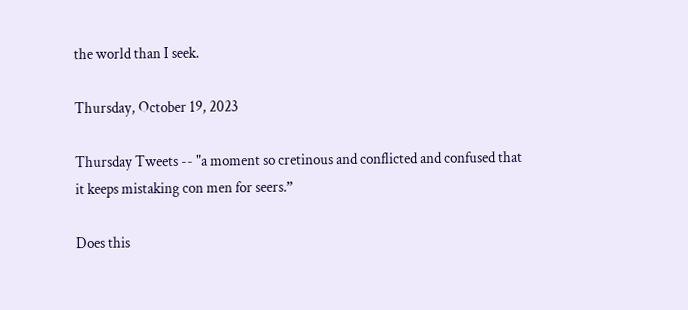the world than I seek.

Thursday, October 19, 2023

Thursday Tweets -- "a moment so cretinous and conflicted and confused that it keeps mistaking con men for seers.”

Does this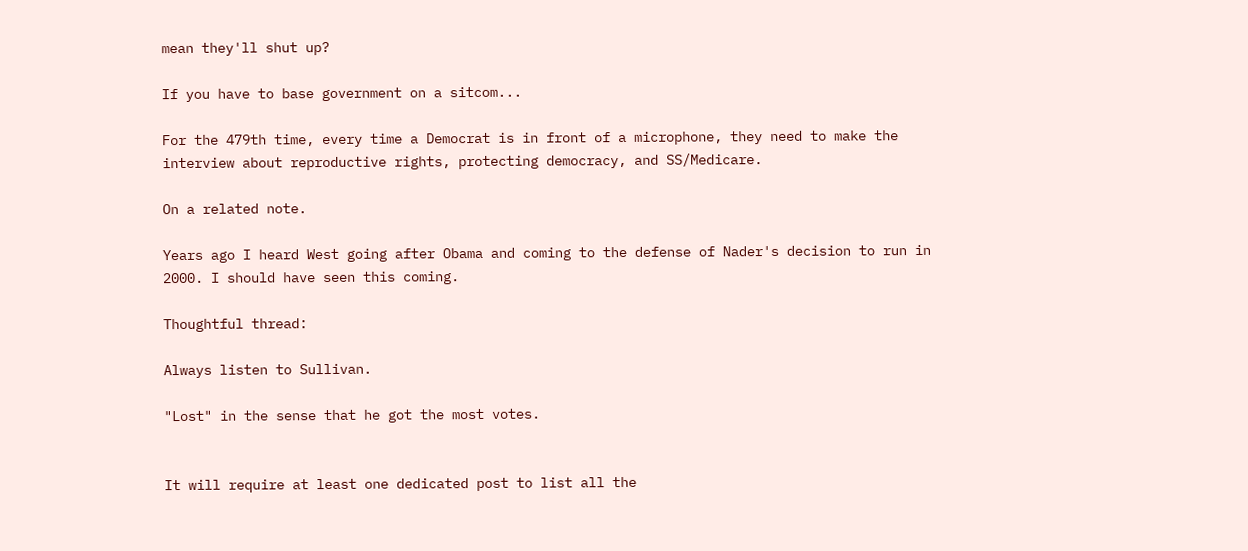mean they'll shut up?

If you have to base government on a sitcom...

For the 479th time, every time a Democrat is in front of a microphone, they need to make the interview about reproductive rights, protecting democracy, and SS/Medicare.

On a related note.

Years ago I heard West going after Obama and coming to the defense of Nader's decision to run in 2000. I should have seen this coming.

Thoughtful thread:

Always listen to Sullivan.

"Lost" in the sense that he got the most votes.


It will require at least one dedicated post to list all the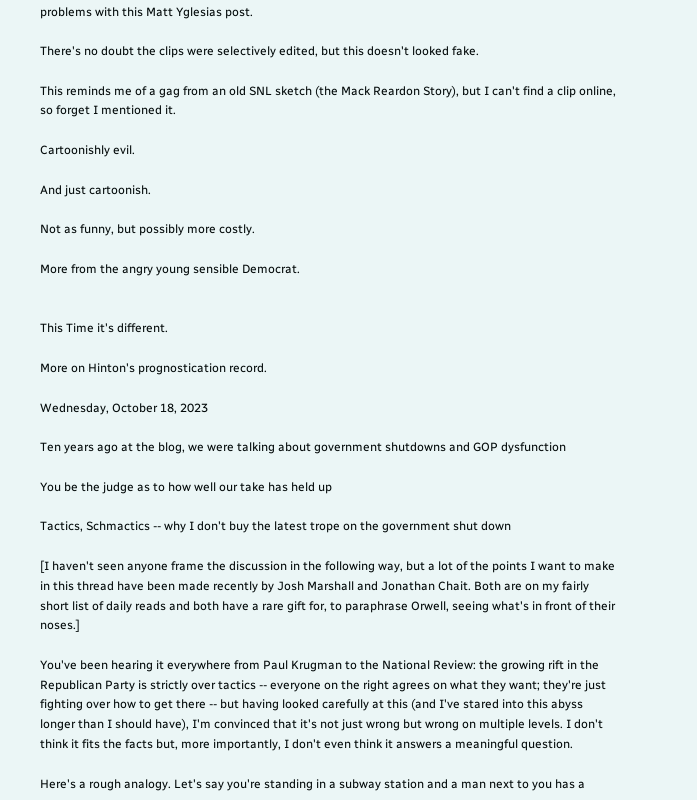problems with this Matt Yglesias post.

There's no doubt the clips were selectively edited, but this doesn't looked fake.

This reminds me of a gag from an old SNL sketch (the Mack Reardon Story), but I can't find a clip online, so forget I mentioned it.

Cartoonishly evil.

And just cartoonish.

Not as funny, but possibly more costly.

More from the angry young sensible Democrat.


This Time it's different.

More on Hinton's prognostication record.

Wednesday, October 18, 2023

Ten years ago at the blog, we were talking about government shutdowns and GOP dysfunction

You be the judge as to how well our take has held up

Tactics, Schmactics -- why I don't buy the latest trope on the government shut down

[I haven't seen anyone frame the discussion in the following way, but a lot of the points I want to make in this thread have been made recently by Josh Marshall and Jonathan Chait. Both are on my fairly short list of daily reads and both have a rare gift for, to paraphrase Orwell, seeing what's in front of their noses.]

You've been hearing it everywhere from Paul Krugman to the National Review: the growing rift in the Republican Party is strictly over tactics -- everyone on the right agrees on what they want; they're just fighting over how to get there -- but having looked carefully at this (and I've stared into this abyss longer than I should have), I'm convinced that it's not just wrong but wrong on multiple levels. I don't think it fits the facts but, more importantly, I don't even think it answers a meaningful question.

Here's a rough analogy. Let's say you're standing in a subway station and a man next to you has a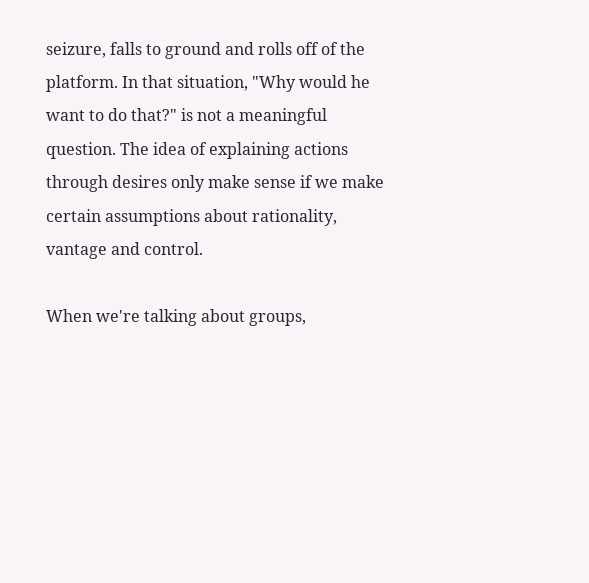seizure, falls to ground and rolls off of the platform. In that situation, "Why would he want to do that?" is not a meaningful question. The idea of explaining actions through desires only make sense if we make certain assumptions about rationality, vantage and control.

When we're talking about groups,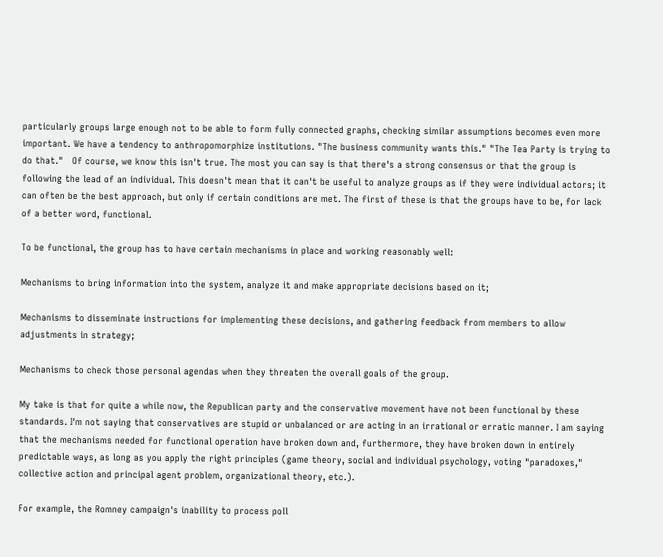particularly groups large enough not to be able to form fully connected graphs, checking similar assumptions becomes even more important. We have a tendency to anthropomorphize institutions. "The business community wants this." "The Tea Party is trying to do that."   Of course, we know this isn't true. The most you can say is that there's a strong consensus or that the group is following the lead of an individual. This doesn't mean that it can't be useful to analyze groups as if they were individual actors; it can often be the best approach, but only if certain conditions are met. The first of these is that the groups have to be, for lack of a better word, functional.

To be functional, the group has to have certain mechanisms in place and working reasonably well:

Mechanisms to bring information into the system, analyze it and make appropriate decisions based on it;

Mechanisms to disseminate instructions for implementing these decisions, and gathering feedback from members to allow adjustments in strategy;

Mechanisms to check those personal agendas when they threaten the overall goals of the group.

My take is that for quite a while now, the Republican party and the conservative movement have not been functional by these standards. I'm not saying that conservatives are stupid or unbalanced or are acting in an irrational or erratic manner. I am saying that the mechanisms needed for functional operation have broken down and, furthermore, they have broken down in entirely predictable ways, as long as you apply the right principles (game theory, social and individual psychology, voting "paradoxes," collective action and principal agent problem, organizational theory, etc.).

For example, the Romney campaign's inability to process poll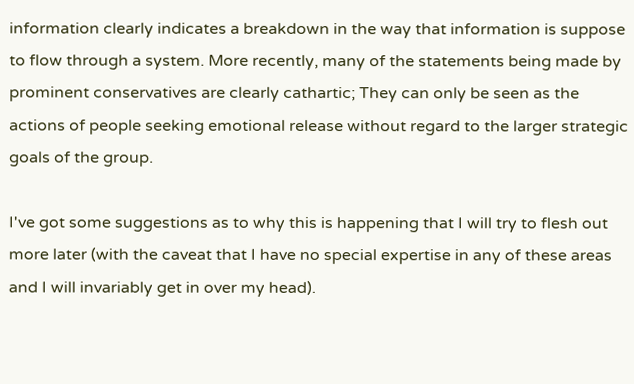information clearly indicates a breakdown in the way that information is suppose to flow through a system. More recently, many of the statements being made by prominent conservatives are clearly cathartic; They can only be seen as the actions of people seeking emotional release without regard to the larger strategic goals of the group.

I've got some suggestions as to why this is happening that I will try to flesh out more later (with the caveat that I have no special expertise in any of these areas and I will invariably get in over my head).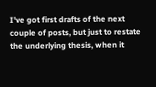I've got first drafts of the next couple of posts, but just to restate the underlying thesis, when it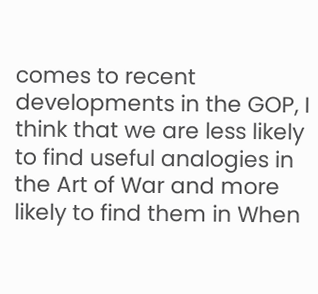comes to recent developments in the GOP, I think that we are less likely to find useful analogies in the Art of War and more likely to find them in When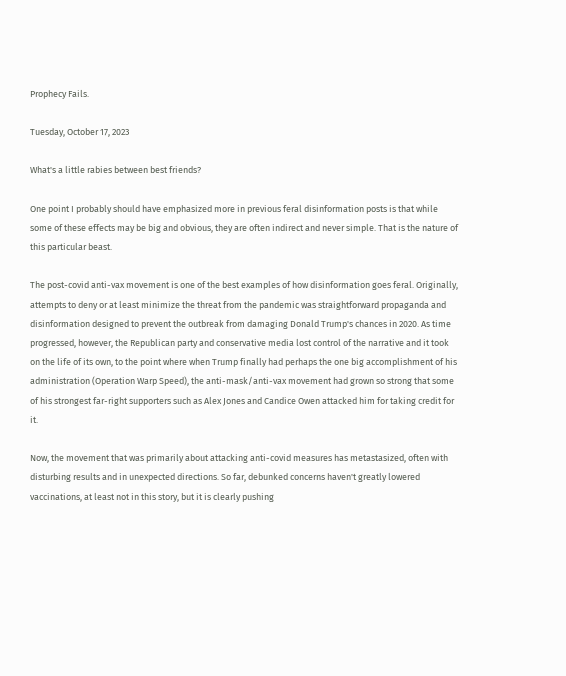Prophecy Fails.

Tuesday, October 17, 2023

What's a little rabies between best friends?

One point I probably should have emphasized more in previous feral disinformation posts is that while some of these effects may be big and obvious, they are often indirect and never simple. That is the nature of this particular beast.

The post-covid anti-vax movement is one of the best examples of how disinformation goes feral. Originally, attempts to deny or at least minimize the threat from the pandemic was straightforward propaganda and disinformation designed to prevent the outbreak from damaging Donald Trump's chances in 2020. As time progressed, however, the Republican party and conservative media lost control of the narrative and it took on the life of its own, to the point where when Trump finally had perhaps the one big accomplishment of his administration (Operation Warp Speed), the anti-mask/anti-vax movement had grown so strong that some of his strongest far-right supporters such as Alex Jones and Candice Owen attacked him for taking credit for it.

Now, the movement that was primarily about attacking anti-covid measures has metastasized, often with disturbing results and in unexpected directions. So far, debunked concerns haven't greatly lowered vaccinations, at least not in this story, but it is clearly pushing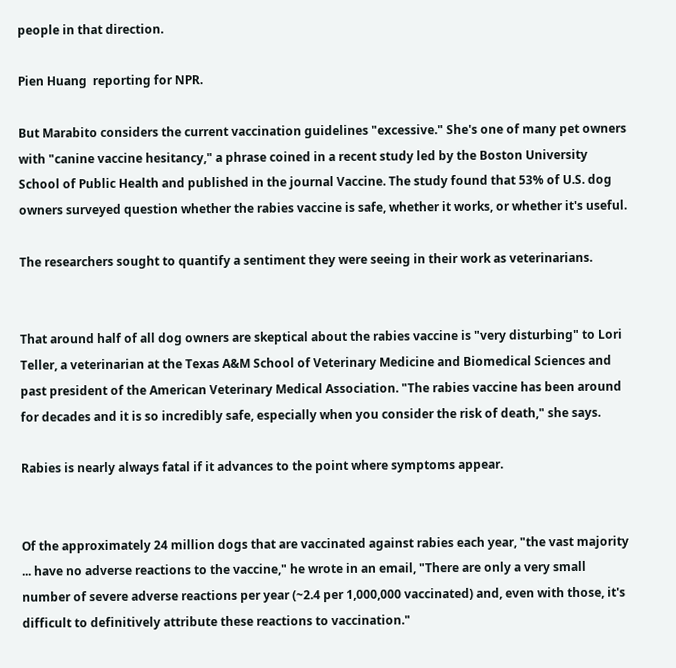people in that direction.

Pien Huang  reporting for NPR.

But Marabito considers the current vaccination guidelines "excessive." She's one of many pet owners with "canine vaccine hesitancy," a phrase coined in a recent study led by the Boston University School of Public Health and published in the journal Vaccine. The study found that 53% of U.S. dog owners surveyed question whether the rabies vaccine is safe, whether it works, or whether it's useful.

The researchers sought to quantify a sentiment they were seeing in their work as veterinarians.


That around half of all dog owners are skeptical about the rabies vaccine is "very disturbing" to Lori Teller, a veterinarian at the Texas A&M School of Veterinary Medicine and Biomedical Sciences and past president of the American Veterinary Medical Association. "The rabies vaccine has been around for decades and it is so incredibly safe, especially when you consider the risk of death," she says.

Rabies is nearly always fatal if it advances to the point where symptoms appear.


Of the approximately 24 million dogs that are vaccinated against rabies each year, "the vast majority ... have no adverse reactions to the vaccine," he wrote in an email, "There are only a very small number of severe adverse reactions per year (~2.4 per 1,000,000 vaccinated) and, even with those, it's difficult to definitively attribute these reactions to vaccination."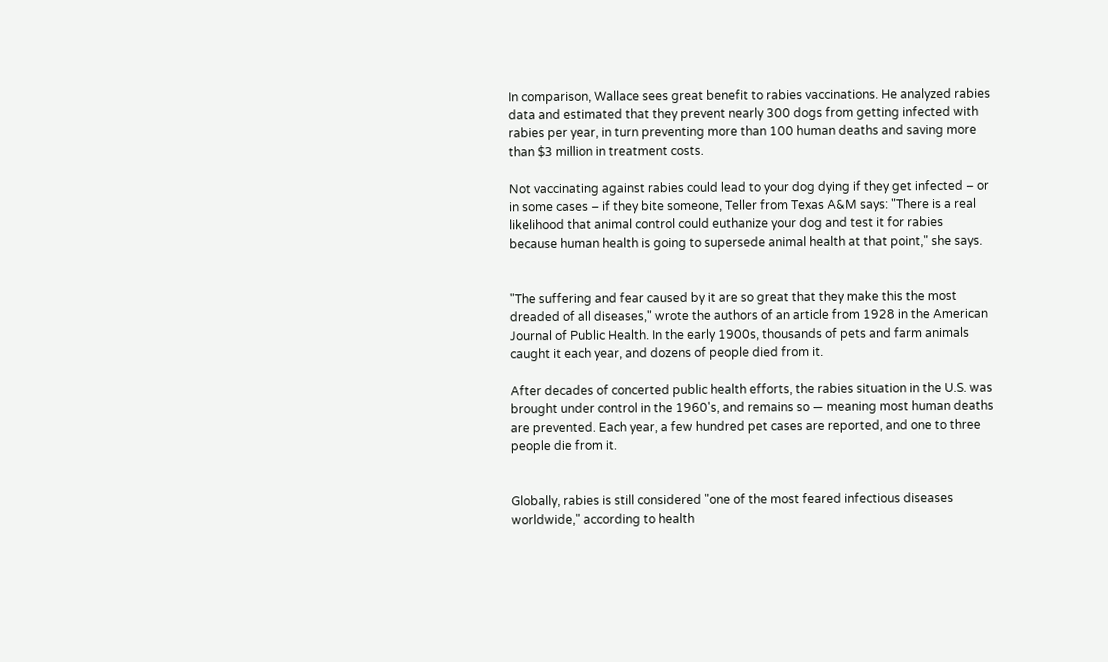In comparison, Wallace sees great benefit to rabies vaccinations. He analyzed rabies data and estimated that they prevent nearly 300 dogs from getting infected with rabies per year, in turn preventing more than 100 human deaths and saving more than $3 million in treatment costs.

Not vaccinating against rabies could lead to your dog dying if they get infected – or in some cases – if they bite someone, Teller from Texas A&M says: "There is a real likelihood that animal control could euthanize your dog and test it for rabies because human health is going to supersede animal health at that point," she says.


"The suffering and fear caused by it are so great that they make this the most dreaded of all diseases," wrote the authors of an article from 1928 in the American Journal of Public Health. In the early 1900s, thousands of pets and farm animals caught it each year, and dozens of people died from it.

After decades of concerted public health efforts, the rabies situation in the U.S. was brought under control in the 1960's, and remains so — meaning most human deaths are prevented. Each year, a few hundred pet cases are reported, and one to three people die from it.


Globally, rabies is still considered "one of the most feared infectious diseases worldwide," according to health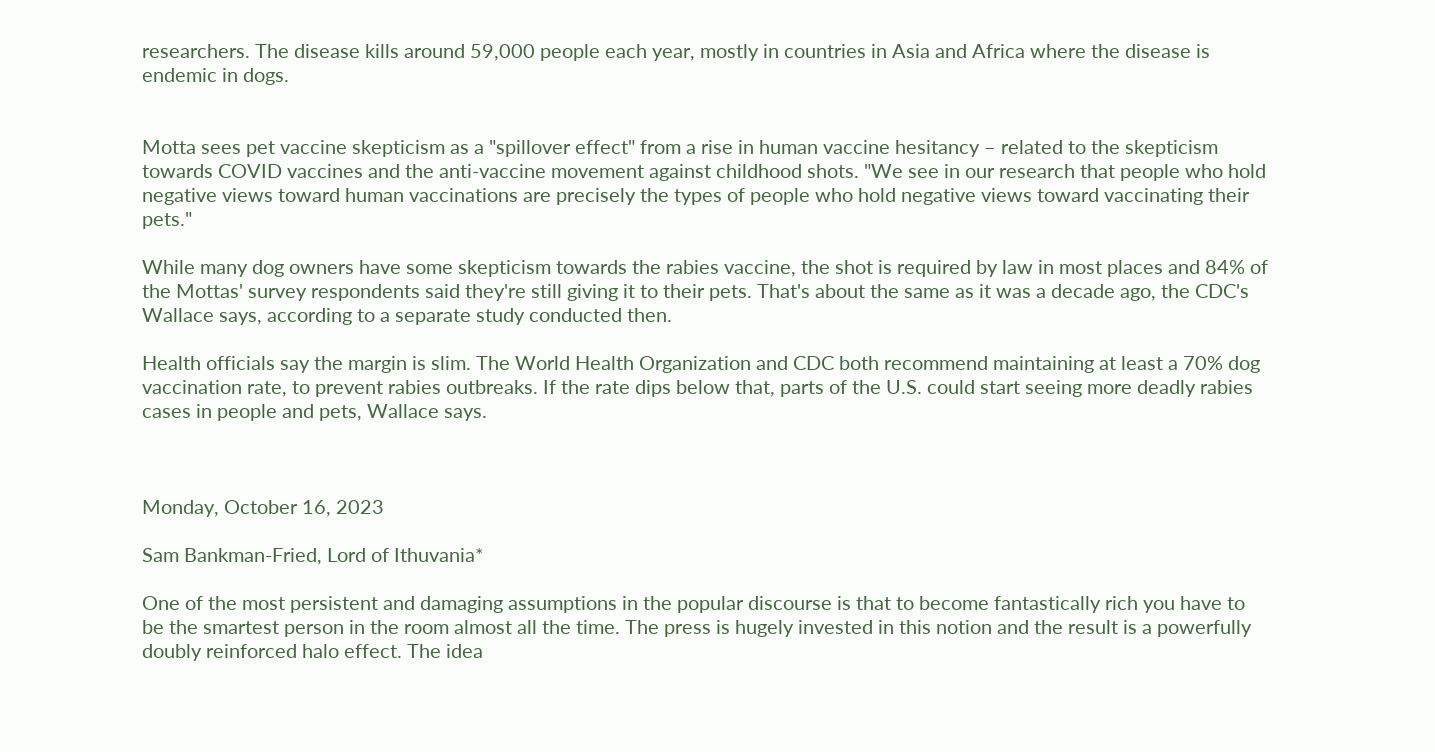researchers. The disease kills around 59,000 people each year, mostly in countries in Asia and Africa where the disease is endemic in dogs.


Motta sees pet vaccine skepticism as a "spillover effect" from a rise in human vaccine hesitancy – related to the skepticism towards COVID vaccines and the anti-vaccine movement against childhood shots. "We see in our research that people who hold negative views toward human vaccinations are precisely the types of people who hold negative views toward vaccinating their pets."

While many dog owners have some skepticism towards the rabies vaccine, the shot is required by law in most places and 84% of the Mottas' survey respondents said they're still giving it to their pets. That's about the same as it was a decade ago, the CDC's Wallace says, according to a separate study conducted then.

Health officials say the margin is slim. The World Health Organization and CDC both recommend maintaining at least a 70% dog vaccination rate, to prevent rabies outbreaks. If the rate dips below that, parts of the U.S. could start seeing more deadly rabies cases in people and pets, Wallace says.



Monday, October 16, 2023

Sam Bankman-Fried, Lord of Ithuvania*

One of the most persistent and damaging assumptions in the popular discourse is that to become fantastically rich you have to be the smartest person in the room almost all the time. The press is hugely invested in this notion and the result is a powerfully doubly reinforced halo effect. The idea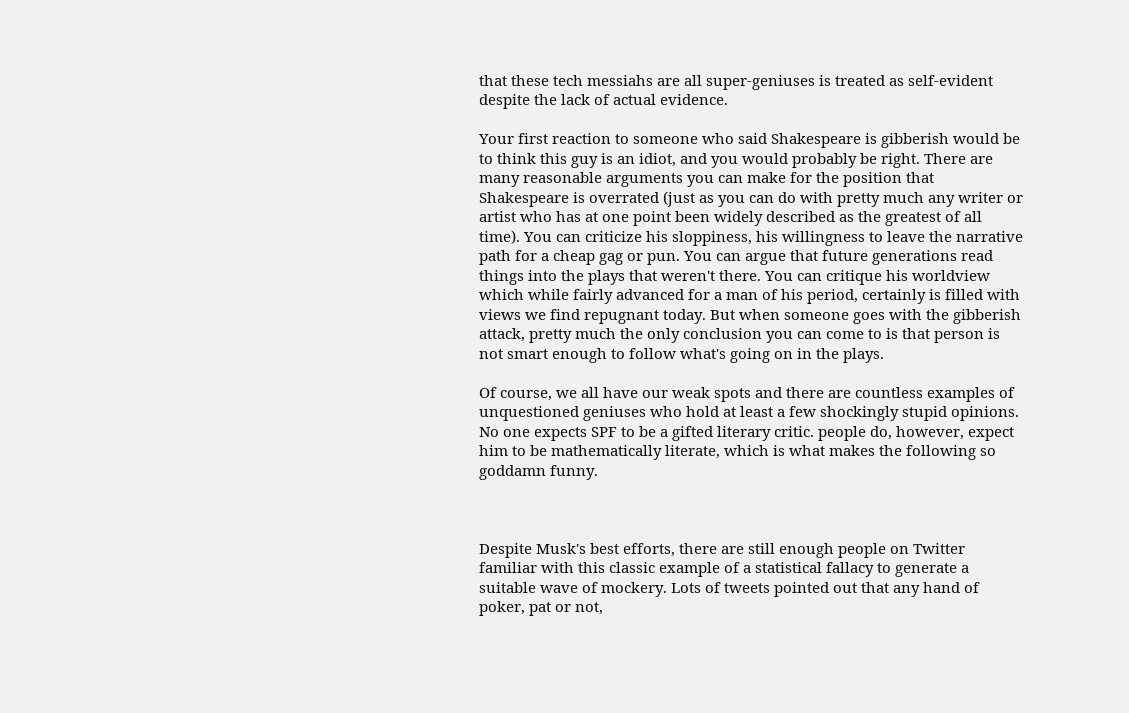that these tech messiahs are all super-geniuses is treated as self-evident despite the lack of actual evidence.

Your first reaction to someone who said Shakespeare is gibberish would be to think this guy is an idiot, and you would probably be right. There are many reasonable arguments you can make for the position that Shakespeare is overrated (just as you can do with pretty much any writer or artist who has at one point been widely described as the greatest of all time). You can criticize his sloppiness, his willingness to leave the narrative path for a cheap gag or pun. You can argue that future generations read things into the plays that weren't there. You can critique his worldview which while fairly advanced for a man of his period, certainly is filled with views we find repugnant today. But when someone goes with the gibberish attack, pretty much the only conclusion you can come to is that person is not smart enough to follow what's going on in the plays.

Of course, we all have our weak spots and there are countless examples of unquestioned geniuses who hold at least a few shockingly stupid opinions. No one expects SPF to be a gifted literary critic. people do, however, expect him to be mathematically literate, which is what makes the following so goddamn funny.



Despite Musk's best efforts, there are still enough people on Twitter familiar with this classic example of a statistical fallacy to generate a suitable wave of mockery. Lots of tweets pointed out that any hand of poker, pat or not,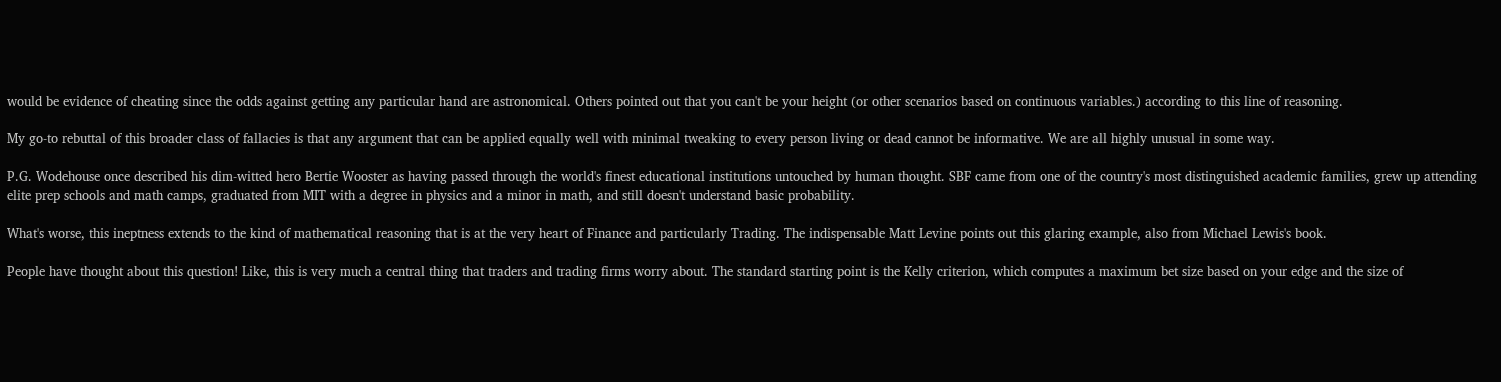would be evidence of cheating since the odds against getting any particular hand are astronomical. Others pointed out that you can't be your height (or other scenarios based on continuous variables.) according to this line of reasoning.

My go-to rebuttal of this broader class of fallacies is that any argument that can be applied equally well with minimal tweaking to every person living or dead cannot be informative. We are all highly unusual in some way.

P.G. Wodehouse once described his dim-witted hero Bertie Wooster as having passed through the world's finest educational institutions untouched by human thought. SBF came from one of the country's most distinguished academic families, grew up attending elite prep schools and math camps, graduated from MIT with a degree in physics and a minor in math, and still doesn't understand basic probability.

What's worse, this ineptness extends to the kind of mathematical reasoning that is at the very heart of Finance and particularly Trading. The indispensable Matt Levine points out this glaring example, also from Michael Lewis's book.

People have thought about this question! Like, this is very much a central thing that traders and trading firms worry about. The standard starting point is the Kelly criterion, which computes a maximum bet size based on your edge and the size of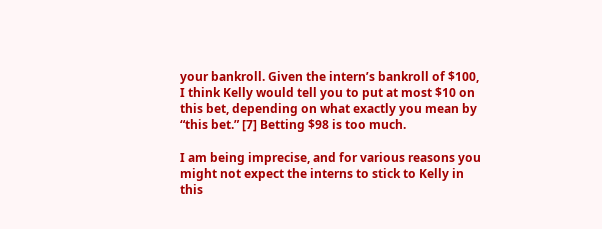your bankroll. Given the intern’s bankroll of $100, I think Kelly would tell you to put at most $10 on this bet, depending on what exactly you mean by “this bet.” [7] Betting $98 is too much.

I am being imprecise, and for various reasons you might not expect the interns to stick to Kelly in this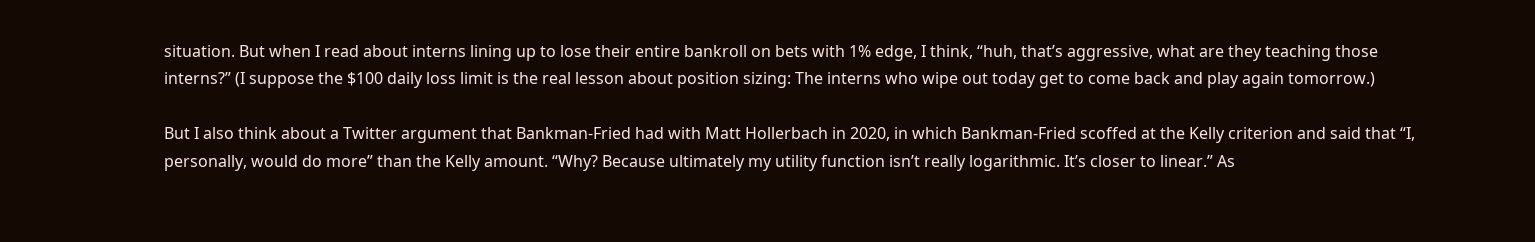situation. But when I read about interns lining up to lose their entire bankroll on bets with 1% edge, I think, “huh, that’s aggressive, what are they teaching those interns?” (I suppose the $100 daily loss limit is the real lesson about position sizing: The interns who wipe out today get to come back and play again tomorrow.)

But I also think about a Twitter argument that Bankman-Fried had with Matt Hollerbach in 2020, in which Bankman-Fried scoffed at the Kelly criterion and said that “I, personally, would do more” than the Kelly amount. “Why? Because ultimately my utility function isn’t really logarithmic. It’s closer to linear.” As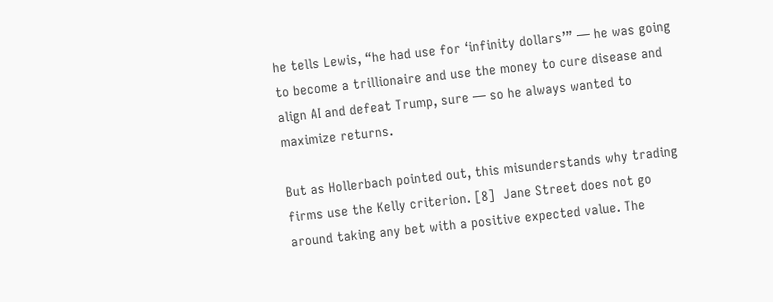he tells Lewis, “he had use for ‘infinity dollars’” — he was going to become a trillionaire and use the money to cure disease and align AI and defeat Trump, sure — so he always wanted to maximize returns.

But as Hollerbach pointed out, this misunderstands why trading firms use the Kelly criterion. [8]  Jane Street does not go around taking any bet with a positive expected value. The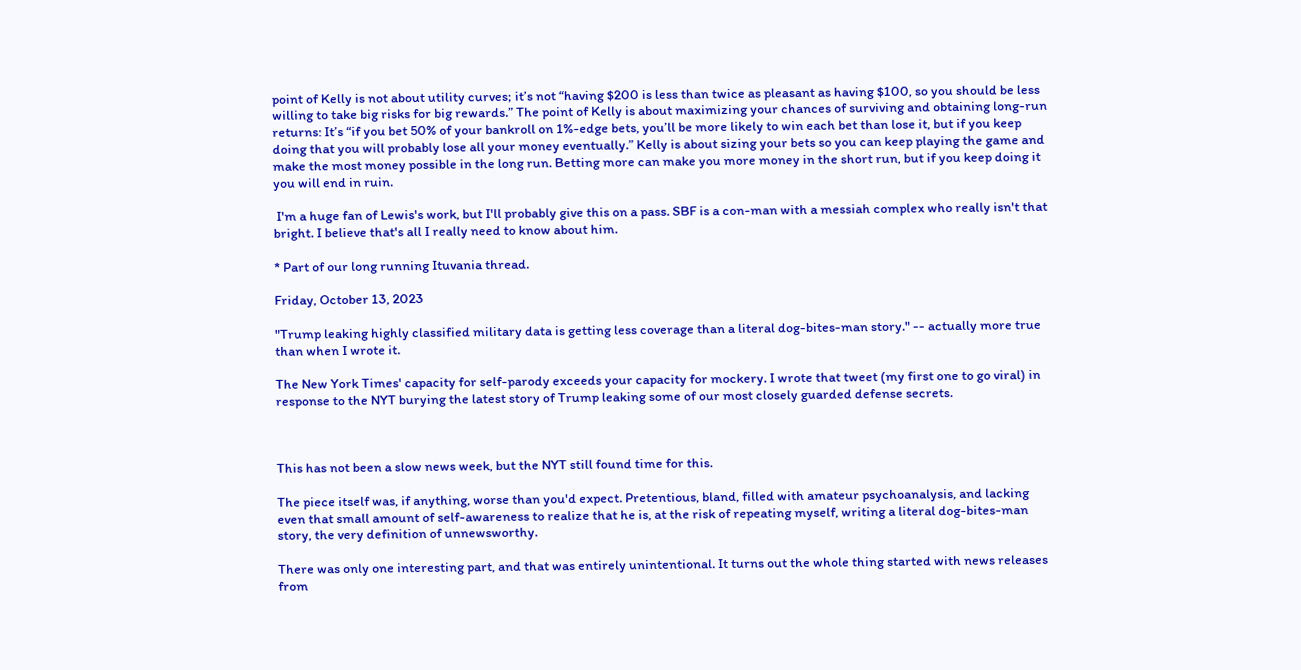point of Kelly is not about utility curves; it’s not “having $200 is less than twice as pleasant as having $100, so you should be less willing to take big risks for big rewards.” The point of Kelly is about maximizing your chances of surviving and obtaining long-run returns: It’s “if you bet 50% of your bankroll on 1%-edge bets, you’ll be more likely to win each bet than lose it, but if you keep doing that you will probably lose all your money eventually.” Kelly is about sizing your bets so you can keep playing the game and make the most money possible in the long run. Betting more can make you more money in the short run, but if you keep doing it you will end in ruin.

 I'm a huge fan of Lewis's work, but I'll probably give this on a pass. SBF is a con-man with a messiah complex who really isn't that bright. I believe that's all I really need to know about him.

* Part of our long running Ituvania thread.

Friday, October 13, 2023

"Trump leaking highly classified military data is getting less coverage than a literal dog-bites-man story." -- actually more true than when I wrote it.

The New York Times' capacity for self-parody exceeds your capacity for mockery. I wrote that tweet (my first one to go viral) in response to the NYT burying the latest story of Trump leaking some of our most closely guarded defense secrets.



This has not been a slow news week, but the NYT still found time for this.

The piece itself was, if anything, worse than you'd expect. Pretentious, bland, filled with amateur psychoanalysis, and lacking even that small amount of self-awareness to realize that he is, at the risk of repeating myself, writing a literal dog-bites-man story, the very definition of unnewsworthy.

There was only one interesting part, and that was entirely unintentional. It turns out the whole thing started with news releases from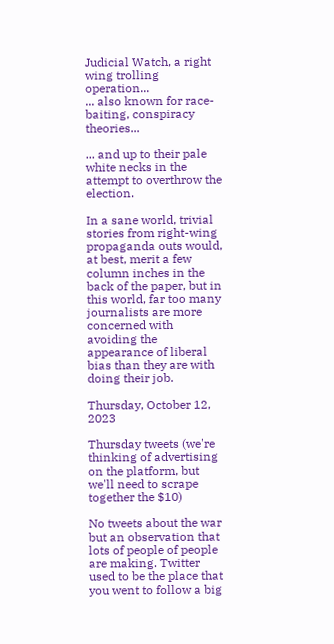Judicial Watch, a right wing trolling operation...
... also known for race-baiting, conspiracy theories...

... and up to their pale white necks in the attempt to overthrow the election.

In a sane world, trivial stories from right-wing propaganda outs would, at best, merit a few column inches in the back of the paper, but in this world, far too many journalists are more concerned with avoiding the appearance of liberal bias than they are with doing their job.

Thursday, October 12, 2023

Thursday tweets (we're thinking of advertising on the platform, but we'll need to scrape together the $10)

No tweets about the war but an observation that lots of people of people are making. Twitter used to be the place that you went to follow a big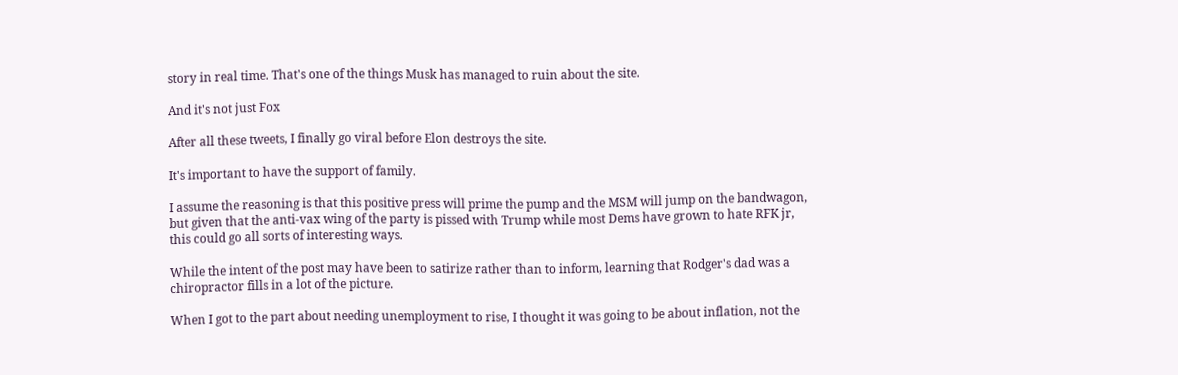story in real time. That's one of the things Musk has managed to ruin about the site.

And it's not just Fox

After all these tweets, I finally go viral before Elon destroys the site.

It's important to have the support of family.

I assume the reasoning is that this positive press will prime the pump and the MSM will jump on the bandwagon, but given that the anti-vax wing of the party is pissed with Trump while most Dems have grown to hate RFK jr, this could go all sorts of interesting ways.

While the intent of the post may have been to satirize rather than to inform, learning that Rodger's dad was a chiropractor fills in a lot of the picture.

When I got to the part about needing unemployment to rise, I thought it was going to be about inflation, not the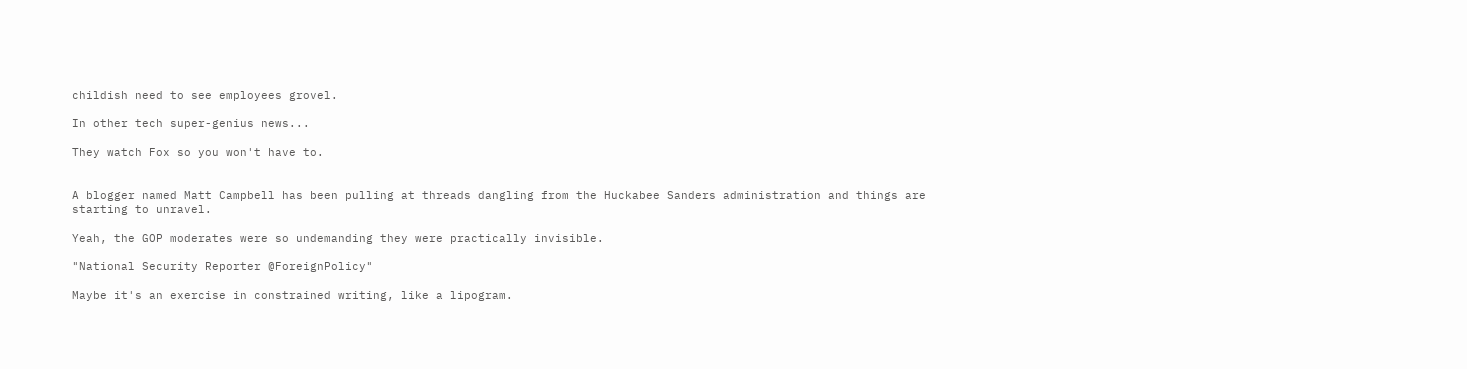childish need to see employees grovel.

In other tech super-genius news...

They watch Fox so you won't have to.


A blogger named Matt Campbell has been pulling at threads dangling from the Huckabee Sanders administration and things are starting to unravel.

Yeah, the GOP moderates were so undemanding they were practically invisible.

"National Security Reporter @ForeignPolicy"

Maybe it's an exercise in constrained writing, like a lipogram.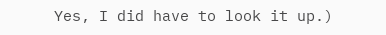Yes, I did have to look it up.)